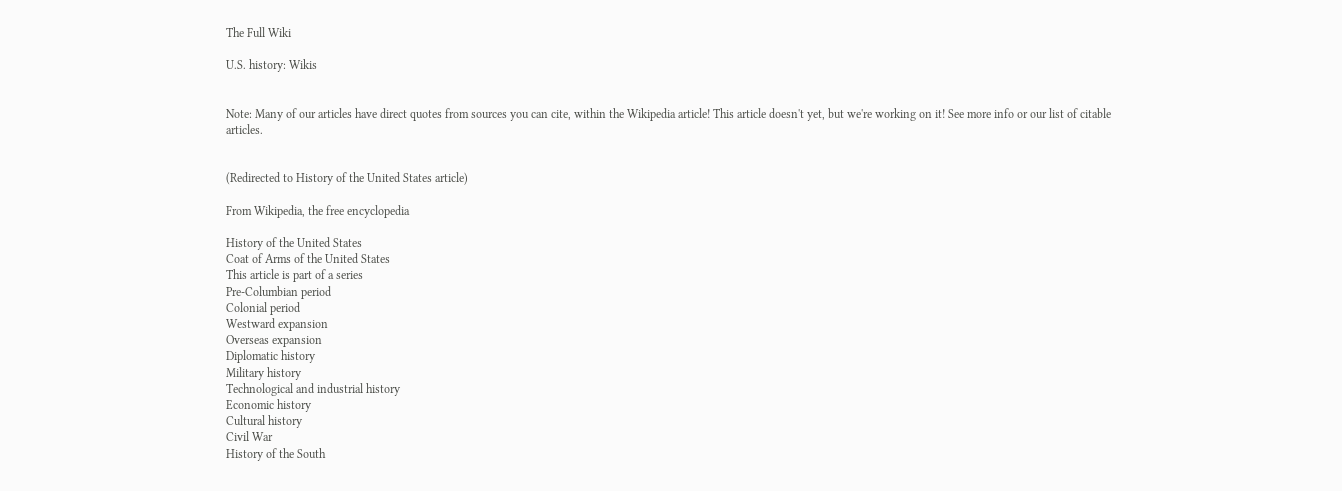The Full Wiki

U.S. history: Wikis


Note: Many of our articles have direct quotes from sources you can cite, within the Wikipedia article! This article doesn't yet, but we're working on it! See more info or our list of citable articles.


(Redirected to History of the United States article)

From Wikipedia, the free encyclopedia

History of the United States
Coat of Arms of the United States
This article is part of a series
Pre-Columbian period
Colonial period
Westward expansion
Overseas expansion
Diplomatic history
Military history
Technological and industrial history
Economic history
Cultural history
Civil War
History of the South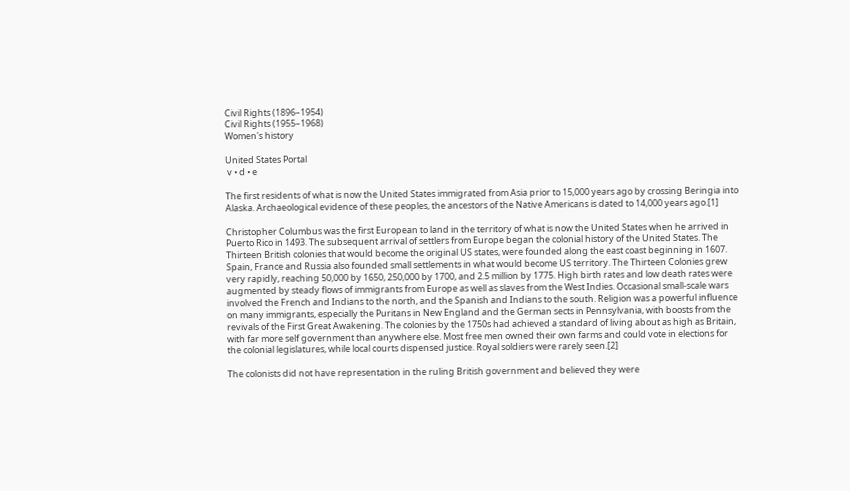Civil Rights (1896–1954)
Civil Rights (1955–1968)
Women's history

United States Portal
 v • d • e

The first residents of what is now the United States immigrated from Asia prior to 15,000 years ago by crossing Beringia into Alaska. Archaeological evidence of these peoples, the ancestors of the Native Americans is dated to 14,000 years ago.[1]

Christopher Columbus was the first European to land in the territory of what is now the United States when he arrived in Puerto Rico in 1493. The subsequent arrival of settlers from Europe began the colonial history of the United States. The Thirteen British colonies that would become the original US states, were founded along the east coast beginning in 1607. Spain, France and Russia also founded small settlements in what would become US territory. The Thirteen Colonies grew very rapidly, reaching 50,000 by 1650, 250,000 by 1700, and 2.5 million by 1775. High birth rates and low death rates were augmented by steady flows of immigrants from Europe as well as slaves from the West Indies. Occasional small-scale wars involved the French and Indians to the north, and the Spanish and Indians to the south. Religion was a powerful influence on many immigrants, especially the Puritans in New England and the German sects in Pennsylvania, with boosts from the revivals of the First Great Awakening. The colonies by the 1750s had achieved a standard of living about as high as Britain, with far more self government than anywhere else. Most free men owned their own farms and could vote in elections for the colonial legislatures, while local courts dispensed justice. Royal soldiers were rarely seen.[2]

The colonists did not have representation in the ruling British government and believed they were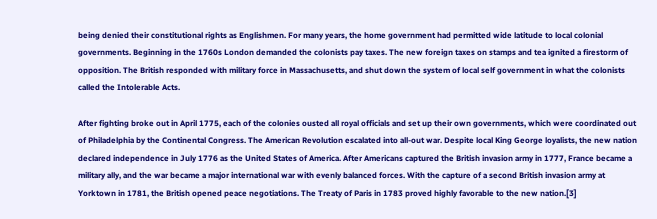being denied their constitutional rights as Englishmen. For many years, the home government had permitted wide latitude to local colonial governments. Beginning in the 1760s London demanded the colonists pay taxes. The new foreign taxes on stamps and tea ignited a firestorm of opposition. The British responded with military force in Massachusetts, and shut down the system of local self government in what the colonists called the Intolerable Acts.

After fighting broke out in April 1775, each of the colonies ousted all royal officials and set up their own governments, which were coordinated out of Philadelphia by the Continental Congress. The American Revolution escalated into all-out war. Despite local King George loyalists, the new nation declared independence in July 1776 as the United States of America. After Americans captured the British invasion army in 1777, France became a military ally, and the war became a major international war with evenly balanced forces. With the capture of a second British invasion army at Yorktown in 1781, the British opened peace negotiations. The Treaty of Paris in 1783 proved highly favorable to the new nation.[3]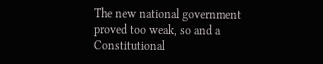The new national government proved too weak, so and a Constitutional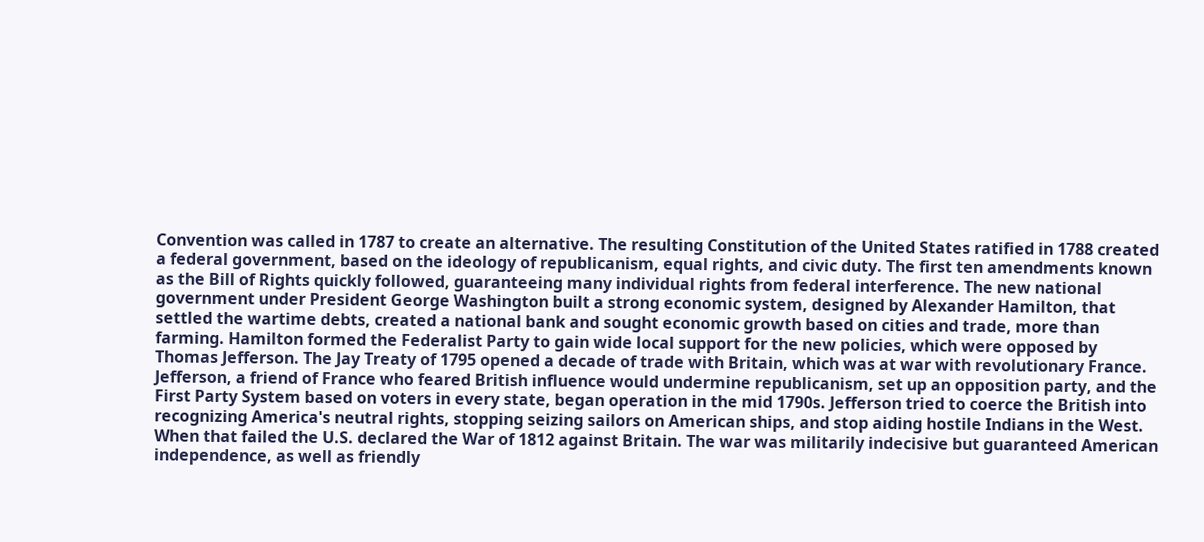Convention was called in 1787 to create an alternative. The resulting Constitution of the United States ratified in 1788 created a federal government, based on the ideology of republicanism, equal rights, and civic duty. The first ten amendments known as the Bill of Rights quickly followed, guaranteeing many individual rights from federal interference. The new national government under President George Washington built a strong economic system, designed by Alexander Hamilton, that settled the wartime debts, created a national bank and sought economic growth based on cities and trade, more than farming. Hamilton formed the Federalist Party to gain wide local support for the new policies, which were opposed by Thomas Jefferson. The Jay Treaty of 1795 opened a decade of trade with Britain, which was at war with revolutionary France. Jefferson, a friend of France who feared British influence would undermine republicanism, set up an opposition party, and the First Party System based on voters in every state, began operation in the mid 1790s. Jefferson tried to coerce the British into recognizing America's neutral rights, stopping seizing sailors on American ships, and stop aiding hostile Indians in the West. When that failed the U.S. declared the War of 1812 against Britain. The war was militarily indecisive but guaranteed American independence, as well as friendly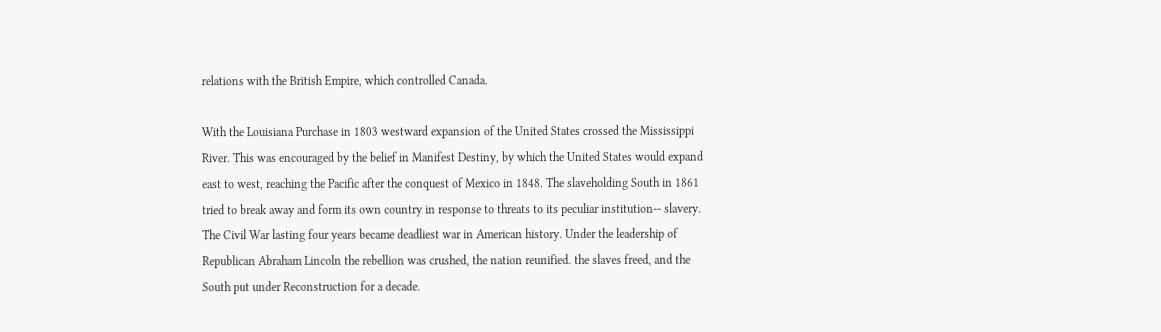relations with the British Empire, which controlled Canada.

With the Louisiana Purchase in 1803 westward expansion of the United States crossed the Mississippi River. This was encouraged by the belief in Manifest Destiny, by which the United States would expand east to west, reaching the Pacific after the conquest of Mexico in 1848. The slaveholding South in 1861 tried to break away and form its own country in response to threats to its peculiar institution-- slavery. The Civil War lasting four years became deadliest war in American history. Under the leadership of Republican Abraham Lincoln the rebellion was crushed, the nation reunified. the slaves freed, and the South put under Reconstruction for a decade.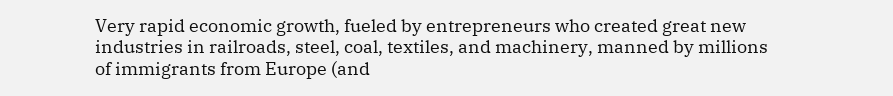Very rapid economic growth, fueled by entrepreneurs who created great new industries in railroads, steel, coal, textiles, and machinery, manned by millions of immigrants from Europe (and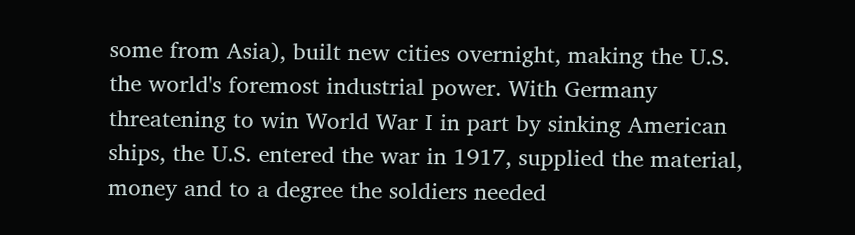some from Asia), built new cities overnight, making the U.S. the world's foremost industrial power. With Germany threatening to win World War I in part by sinking American ships, the U.S. entered the war in 1917, supplied the material, money and to a degree the soldiers needed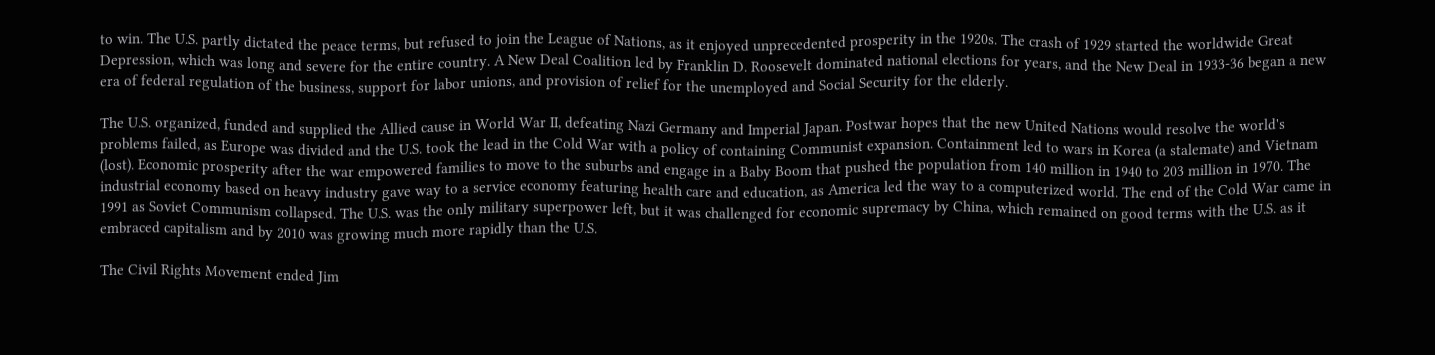to win. The U.S. partly dictated the peace terms, but refused to join the League of Nations, as it enjoyed unprecedented prosperity in the 1920s. The crash of 1929 started the worldwide Great Depression, which was long and severe for the entire country. A New Deal Coalition led by Franklin D. Roosevelt dominated national elections for years, and the New Deal in 1933-36 began a new era of federal regulation of the business, support for labor unions, and provision of relief for the unemployed and Social Security for the elderly.

The U.S. organized, funded and supplied the Allied cause in World War II, defeating Nazi Germany and Imperial Japan. Postwar hopes that the new United Nations would resolve the world's problems failed, as Europe was divided and the U.S. took the lead in the Cold War with a policy of containing Communist expansion. Containment led to wars in Korea (a stalemate) and Vietnam (lost). Economic prosperity after the war empowered families to move to the suburbs and engage in a Baby Boom that pushed the population from 140 million in 1940 to 203 million in 1970. The industrial economy based on heavy industry gave way to a service economy featuring health care and education, as America led the way to a computerized world. The end of the Cold War came in 1991 as Soviet Communism collapsed. The U.S. was the only military superpower left, but it was challenged for economic supremacy by China, which remained on good terms with the U.S. as it embraced capitalism and by 2010 was growing much more rapidly than the U.S.

The Civil Rights Movement ended Jim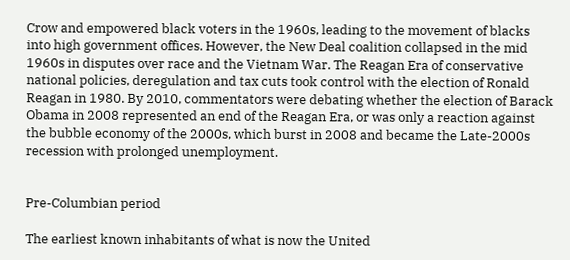Crow and empowered black voters in the 1960s, leading to the movement of blacks into high government offices. However, the New Deal coalition collapsed in the mid 1960s in disputes over race and the Vietnam War. The Reagan Era of conservative national policies, deregulation and tax cuts took control with the election of Ronald Reagan in 1980. By 2010, commentators were debating whether the election of Barack Obama in 2008 represented an end of the Reagan Era, or was only a reaction against the bubble economy of the 2000s, which burst in 2008 and became the Late-2000s recession with prolonged unemployment.


Pre-Columbian period

The earliest known inhabitants of what is now the United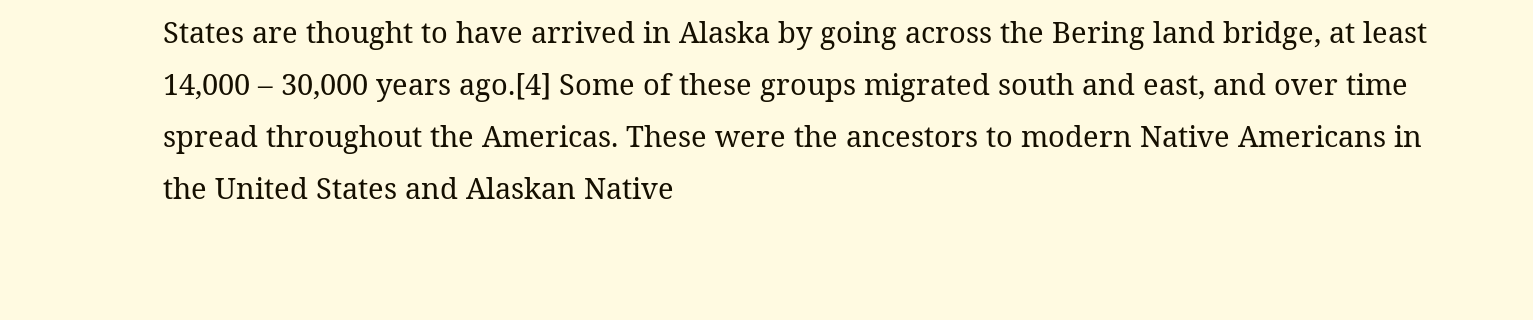States are thought to have arrived in Alaska by going across the Bering land bridge, at least 14,000 – 30,000 years ago.[4] Some of these groups migrated south and east, and over time spread throughout the Americas. These were the ancestors to modern Native Americans in the United States and Alaskan Native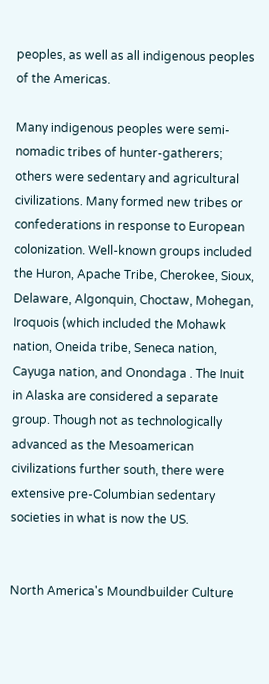peoples, as well as all indigenous peoples of the Americas.

Many indigenous peoples were semi-nomadic tribes of hunter-gatherers; others were sedentary and agricultural civilizations. Many formed new tribes or confederations in response to European colonization. Well-known groups included the Huron, Apache Tribe, Cherokee, Sioux, Delaware, Algonquin, Choctaw, Mohegan, Iroquois (which included the Mohawk nation, Oneida tribe, Seneca nation, Cayuga nation, and Onondaga . The Inuit in Alaska are considered a separate group. Though not as technologically advanced as the Mesoamerican civilizations further south, there were extensive pre-Columbian sedentary societies in what is now the US.


North America's Moundbuilder Culture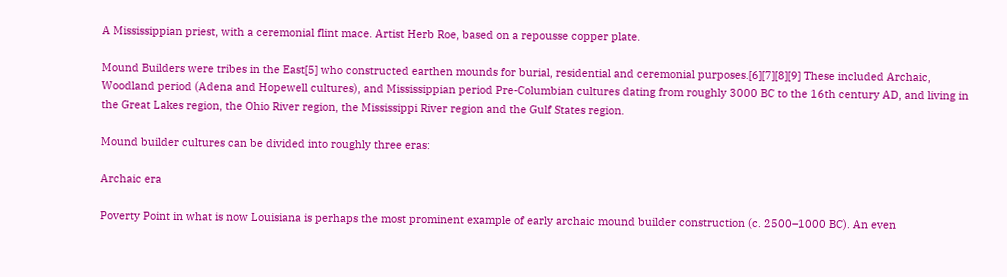A Mississippian priest, with a ceremonial flint mace. Artist Herb Roe, based on a repousse copper plate.

Mound Builders were tribes in the East[5] who constructed earthen mounds for burial, residential and ceremonial purposes.[6][7][8][9] These included Archaic, Woodland period (Adena and Hopewell cultures), and Mississippian period Pre-Columbian cultures dating from roughly 3000 BC to the 16th century AD, and living in the Great Lakes region, the Ohio River region, the Mississippi River region and the Gulf States region.

Mound builder cultures can be divided into roughly three eras:

Archaic era

Poverty Point in what is now Louisiana is perhaps the most prominent example of early archaic mound builder construction (c. 2500–1000 BC). An even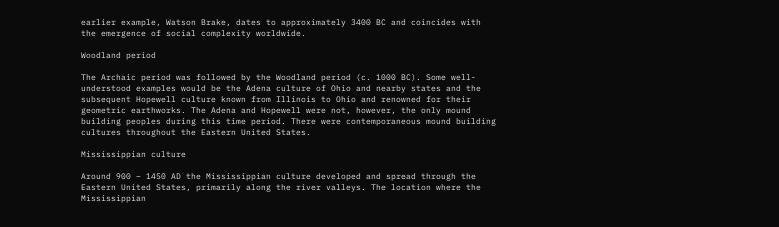earlier example, Watson Brake, dates to approximately 3400 BC and coincides with the emergence of social complexity worldwide.

Woodland period

The Archaic period was followed by the Woodland period (c. 1000 BC). Some well-understood examples would be the Adena culture of Ohio and nearby states and the subsequent Hopewell culture known from Illinois to Ohio and renowned for their geometric earthworks. The Adena and Hopewell were not, however, the only mound building peoples during this time period. There were contemporaneous mound building cultures throughout the Eastern United States.

Mississippian culture

Around 900 – 1450 AD the Mississippian culture developed and spread through the Eastern United States, primarily along the river valleys. The location where the Mississippian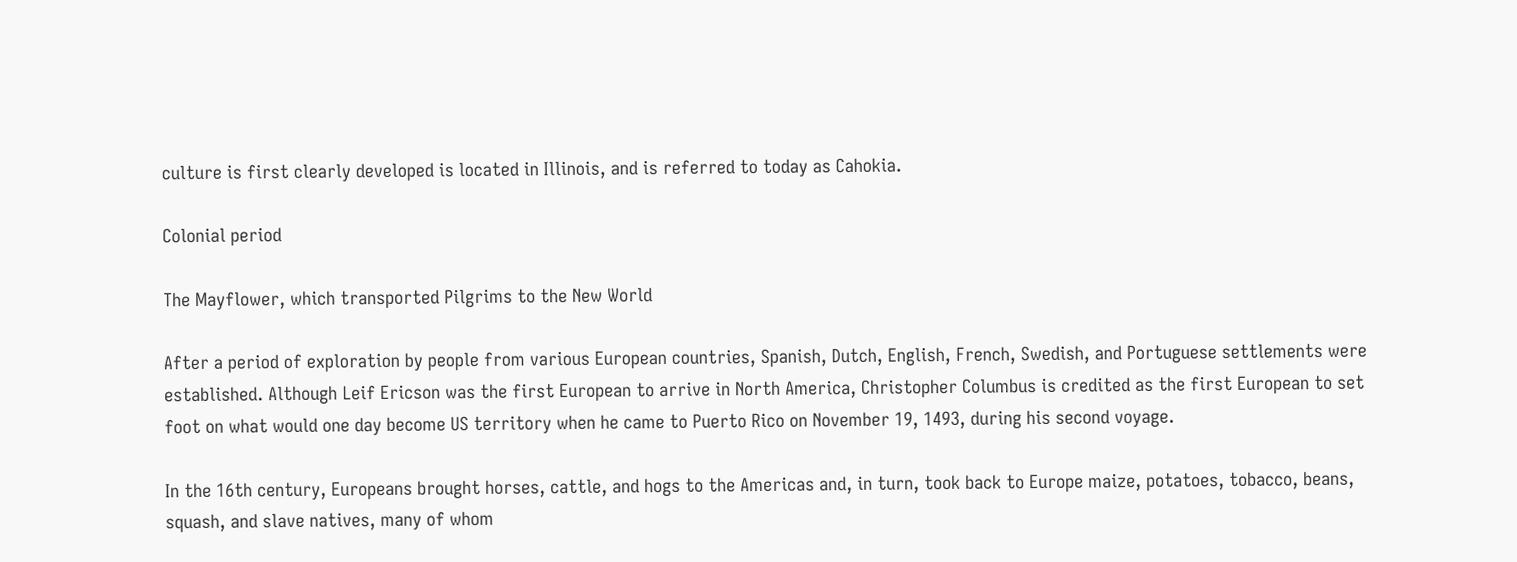culture is first clearly developed is located in Illinois, and is referred to today as Cahokia.

Colonial period

The Mayflower, which transported Pilgrims to the New World

After a period of exploration by people from various European countries, Spanish, Dutch, English, French, Swedish, and Portuguese settlements were established. Although Leif Ericson was the first European to arrive in North America, Christopher Columbus is credited as the first European to set foot on what would one day become US territory when he came to Puerto Rico on November 19, 1493, during his second voyage.

In the 16th century, Europeans brought horses, cattle, and hogs to the Americas and, in turn, took back to Europe maize, potatoes, tobacco, beans, squash, and slave natives, many of whom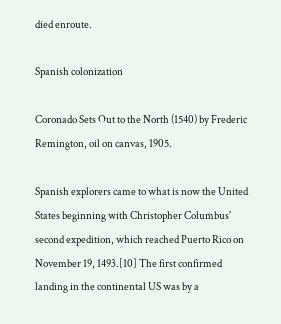died enroute.

Spanish colonization

Coronado Sets Out to the North (1540) by Frederic Remington, oil on canvas, 1905.

Spanish explorers came to what is now the United States beginning with Christopher Columbus' second expedition, which reached Puerto Rico on November 19, 1493.[10] The first confirmed landing in the continental US was by a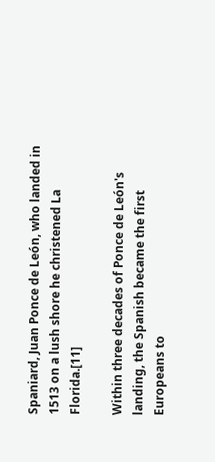Spaniard, Juan Ponce de León, who landed in 1513 on a lush shore he christened La Florida.[11]

Within three decades of Ponce de León's landing, the Spanish became the first Europeans to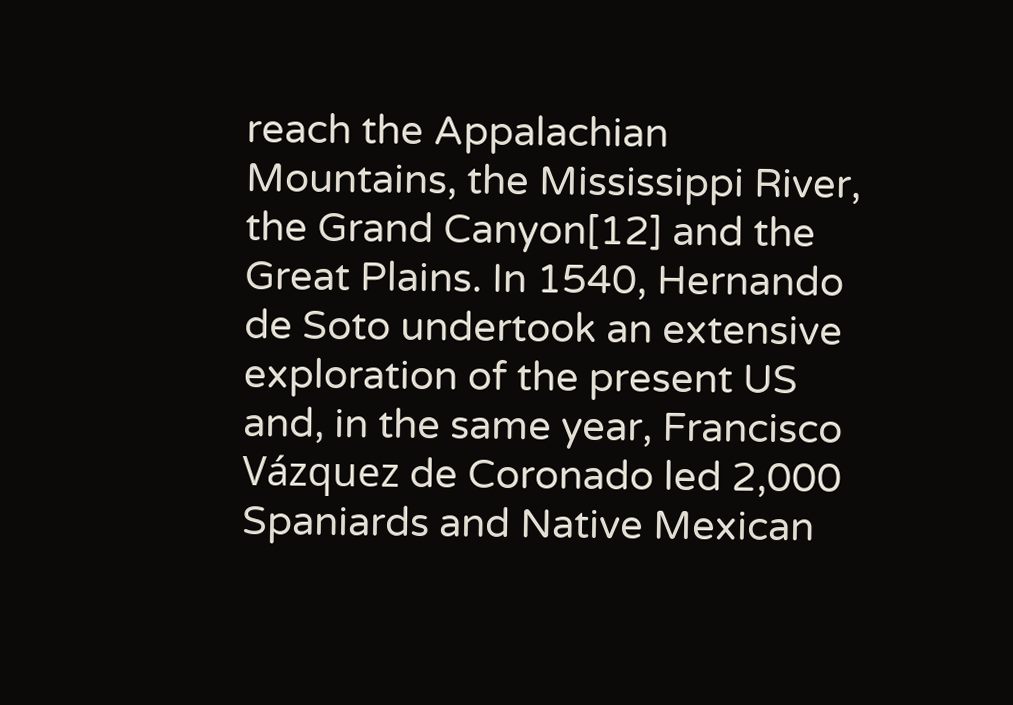reach the Appalachian Mountains, the Mississippi River, the Grand Canyon[12] and the Great Plains. In 1540, Hernando de Soto undertook an extensive exploration of the present US and, in the same year, Francisco Vázquez de Coronado led 2,000 Spaniards and Native Mexican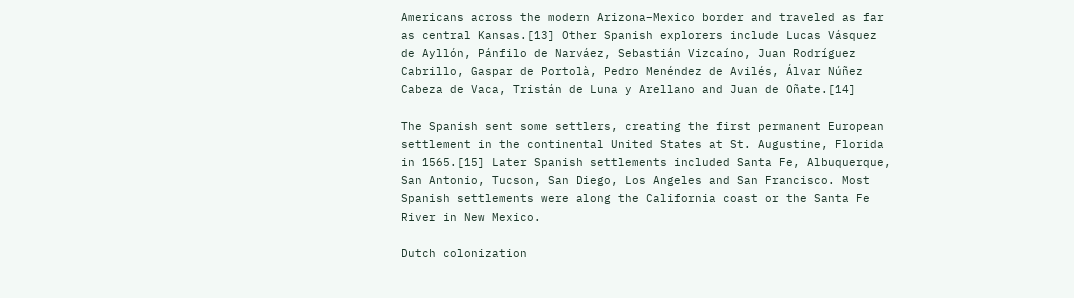Americans across the modern Arizona–Mexico border and traveled as far as central Kansas.[13] Other Spanish explorers include Lucas Vásquez de Ayllón, Pánfilo de Narváez, Sebastián Vizcaíno, Juan Rodríguez Cabrillo, Gaspar de Portolà, Pedro Menéndez de Avilés, Álvar Núñez Cabeza de Vaca, Tristán de Luna y Arellano and Juan de Oñate.[14]

The Spanish sent some settlers, creating the first permanent European settlement in the continental United States at St. Augustine, Florida in 1565.[15] Later Spanish settlements included Santa Fe, Albuquerque, San Antonio, Tucson, San Diego, Los Angeles and San Francisco. Most Spanish settlements were along the California coast or the Santa Fe River in New Mexico.

Dutch colonization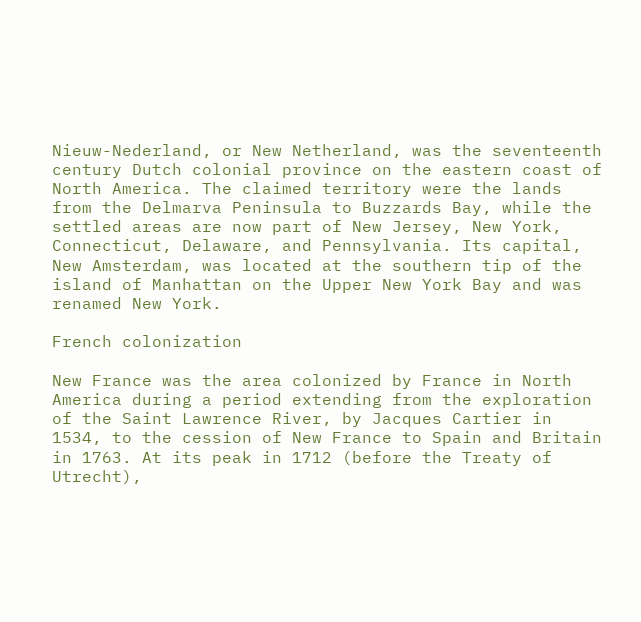Nieuw-Nederland, or New Netherland, was the seventeenth century Dutch colonial province on the eastern coast of North America. The claimed territory were the lands from the Delmarva Peninsula to Buzzards Bay, while the settled areas are now part of New Jersey, New York, Connecticut, Delaware, and Pennsylvania. Its capital, New Amsterdam, was located at the southern tip of the island of Manhattan on the Upper New York Bay and was renamed New York.

French colonization

New France was the area colonized by France in North America during a period extending from the exploration of the Saint Lawrence River, by Jacques Cartier in 1534, to the cession of New France to Spain and Britain in 1763. At its peak in 1712 (before the Treaty of Utrecht),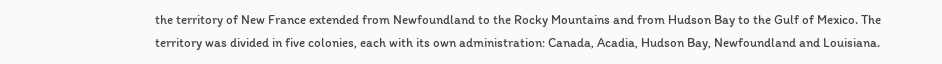the territory of New France extended from Newfoundland to the Rocky Mountains and from Hudson Bay to the Gulf of Mexico. The territory was divided in five colonies, each with its own administration: Canada, Acadia, Hudson Bay, Newfoundland and Louisiana.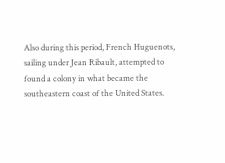Also during this period, French Huguenots, sailing under Jean Ribault, attempted to found a colony in what became the southeastern coast of the United States.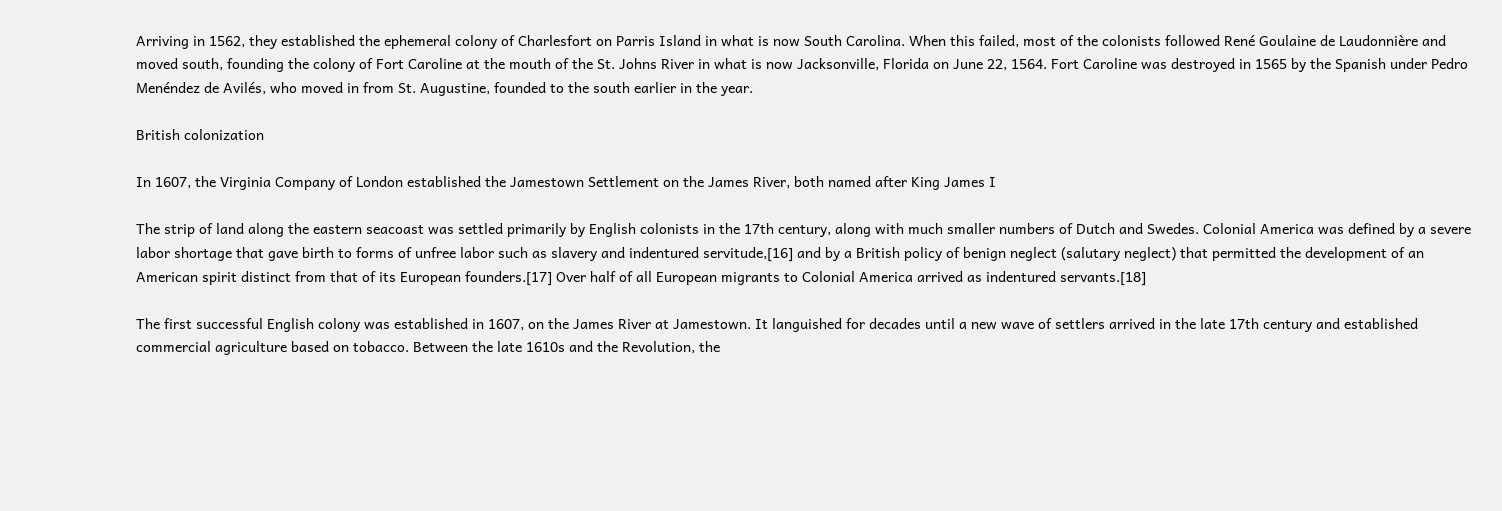Arriving in 1562, they established the ephemeral colony of Charlesfort on Parris Island in what is now South Carolina. When this failed, most of the colonists followed René Goulaine de Laudonnière and moved south, founding the colony of Fort Caroline at the mouth of the St. Johns River in what is now Jacksonville, Florida on June 22, 1564. Fort Caroline was destroyed in 1565 by the Spanish under Pedro Menéndez de Avilés, who moved in from St. Augustine, founded to the south earlier in the year.

British colonization

In 1607, the Virginia Company of London established the Jamestown Settlement on the James River, both named after King James I

The strip of land along the eastern seacoast was settled primarily by English colonists in the 17th century, along with much smaller numbers of Dutch and Swedes. Colonial America was defined by a severe labor shortage that gave birth to forms of unfree labor such as slavery and indentured servitude,[16] and by a British policy of benign neglect (salutary neglect) that permitted the development of an American spirit distinct from that of its European founders.[17] Over half of all European migrants to Colonial America arrived as indentured servants.[18]

The first successful English colony was established in 1607, on the James River at Jamestown. It languished for decades until a new wave of settlers arrived in the late 17th century and established commercial agriculture based on tobacco. Between the late 1610s and the Revolution, the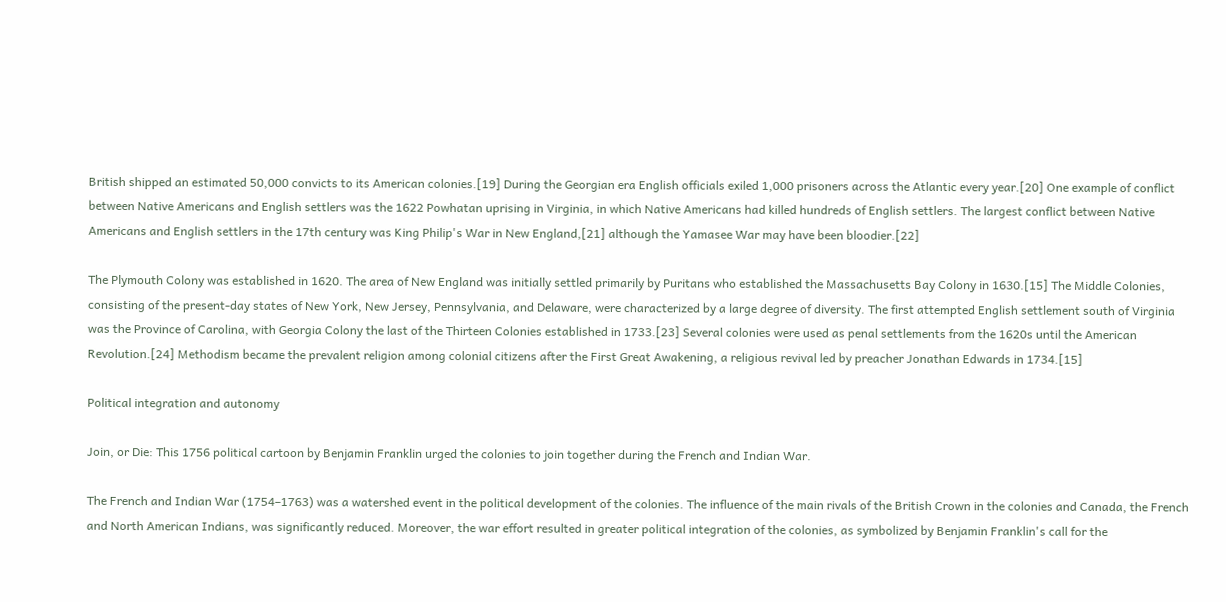British shipped an estimated 50,000 convicts to its American colonies.[19] During the Georgian era English officials exiled 1,000 prisoners across the Atlantic every year.[20] One example of conflict between Native Americans and English settlers was the 1622 Powhatan uprising in Virginia, in which Native Americans had killed hundreds of English settlers. The largest conflict between Native Americans and English settlers in the 17th century was King Philip's War in New England,[21] although the Yamasee War may have been bloodier.[22]

The Plymouth Colony was established in 1620. The area of New England was initially settled primarily by Puritans who established the Massachusetts Bay Colony in 1630.[15] The Middle Colonies, consisting of the present-day states of New York, New Jersey, Pennsylvania, and Delaware, were characterized by a large degree of diversity. The first attempted English settlement south of Virginia was the Province of Carolina, with Georgia Colony the last of the Thirteen Colonies established in 1733.[23] Several colonies were used as penal settlements from the 1620s until the American Revolution.[24] Methodism became the prevalent religion among colonial citizens after the First Great Awakening, a religious revival led by preacher Jonathan Edwards in 1734.[15]

Political integration and autonomy

Join, or Die: This 1756 political cartoon by Benjamin Franklin urged the colonies to join together during the French and Indian War.

The French and Indian War (1754–1763) was a watershed event in the political development of the colonies. The influence of the main rivals of the British Crown in the colonies and Canada, the French and North American Indians, was significantly reduced. Moreover, the war effort resulted in greater political integration of the colonies, as symbolized by Benjamin Franklin's call for the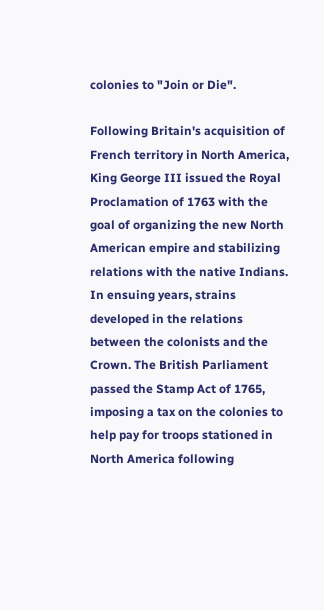colonies to "Join or Die".

Following Britain's acquisition of French territory in North America, King George III issued the Royal Proclamation of 1763 with the goal of organizing the new North American empire and stabilizing relations with the native Indians. In ensuing years, strains developed in the relations between the colonists and the Crown. The British Parliament passed the Stamp Act of 1765, imposing a tax on the colonies to help pay for troops stationed in North America following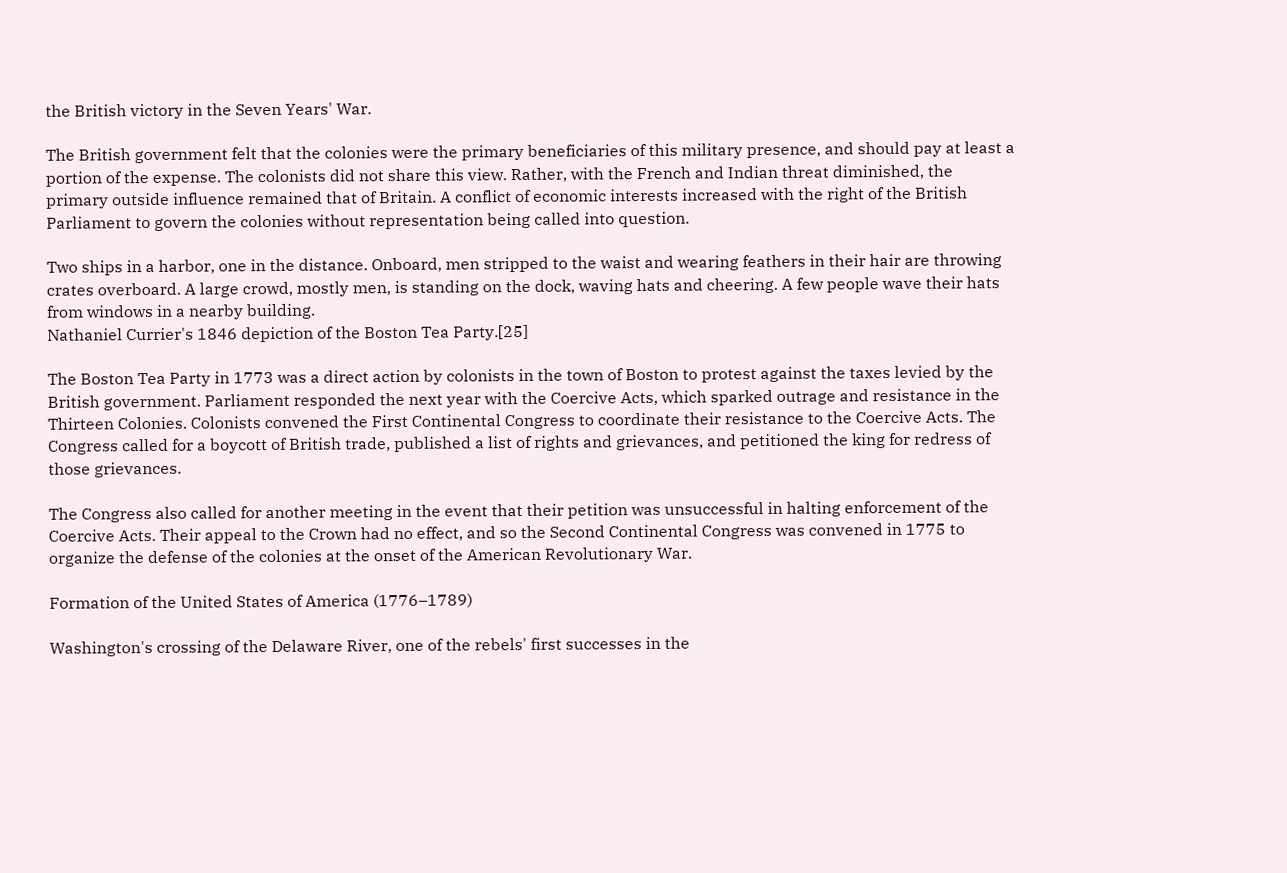the British victory in the Seven Years' War.

The British government felt that the colonies were the primary beneficiaries of this military presence, and should pay at least a portion of the expense. The colonists did not share this view. Rather, with the French and Indian threat diminished, the primary outside influence remained that of Britain. A conflict of economic interests increased with the right of the British Parliament to govern the colonies without representation being called into question.

Two ships in a harbor, one in the distance. Onboard, men stripped to the waist and wearing feathers in their hair are throwing crates overboard. A large crowd, mostly men, is standing on the dock, waving hats and cheering. A few people wave their hats from windows in a nearby building.
Nathaniel Currier's 1846 depiction of the Boston Tea Party.[25]

The Boston Tea Party in 1773 was a direct action by colonists in the town of Boston to protest against the taxes levied by the British government. Parliament responded the next year with the Coercive Acts, which sparked outrage and resistance in the Thirteen Colonies. Colonists convened the First Continental Congress to coordinate their resistance to the Coercive Acts. The Congress called for a boycott of British trade, published a list of rights and grievances, and petitioned the king for redress of those grievances.

The Congress also called for another meeting in the event that their petition was unsuccessful in halting enforcement of the Coercive Acts. Their appeal to the Crown had no effect, and so the Second Continental Congress was convened in 1775 to organize the defense of the colonies at the onset of the American Revolutionary War.

Formation of the United States of America (1776–1789)

Washington's crossing of the Delaware River, one of the rebels' first successes in the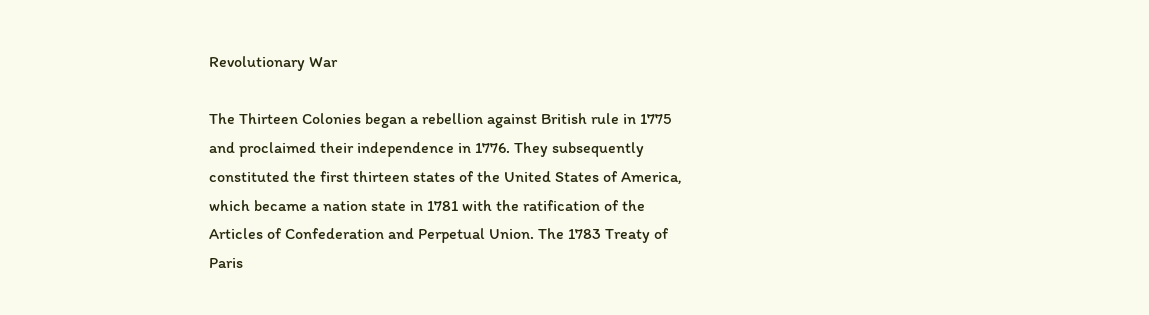Revolutionary War

The Thirteen Colonies began a rebellion against British rule in 1775 and proclaimed their independence in 1776. They subsequently constituted the first thirteen states of the United States of America, which became a nation state in 1781 with the ratification of the Articles of Confederation and Perpetual Union. The 1783 Treaty of Paris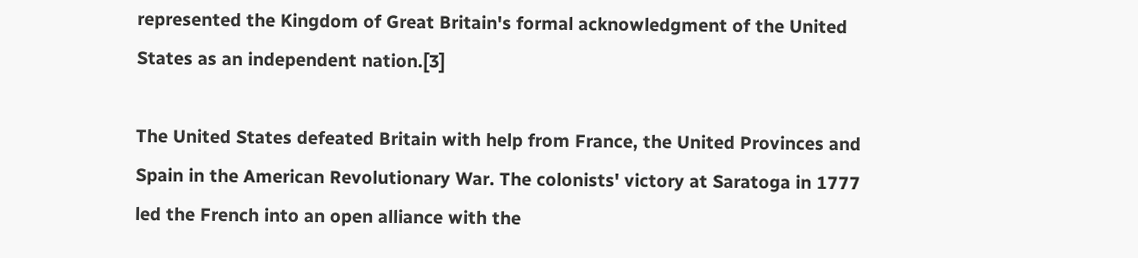represented the Kingdom of Great Britain's formal acknowledgment of the United States as an independent nation.[3]

The United States defeated Britain with help from France, the United Provinces and Spain in the American Revolutionary War. The colonists' victory at Saratoga in 1777 led the French into an open alliance with the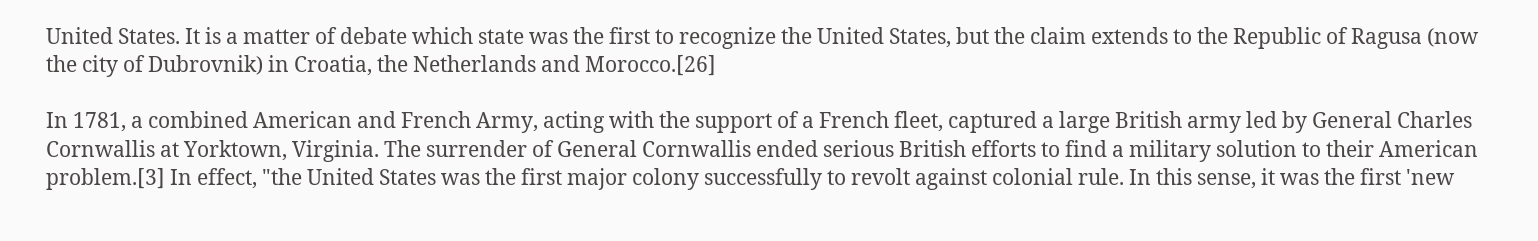United States. It is a matter of debate which state was the first to recognize the United States, but the claim extends to the Republic of Ragusa (now the city of Dubrovnik) in Croatia, the Netherlands and Morocco.[26]

In 1781, a combined American and French Army, acting with the support of a French fleet, captured a large British army led by General Charles Cornwallis at Yorktown, Virginia. The surrender of General Cornwallis ended serious British efforts to find a military solution to their American problem.[3] In effect, "the United States was the first major colony successfully to revolt against colonial rule. In this sense, it was the first 'new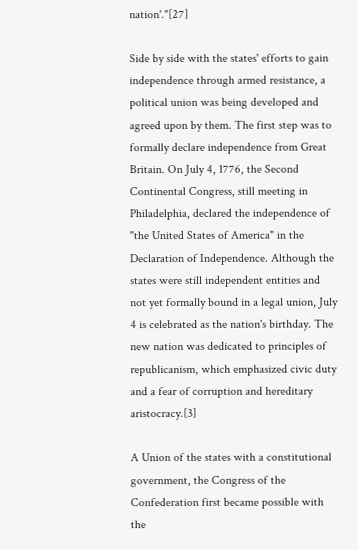nation'."[27]

Side by side with the states' efforts to gain independence through armed resistance, a political union was being developed and agreed upon by them. The first step was to formally declare independence from Great Britain. On July 4, 1776, the Second Continental Congress, still meeting in Philadelphia, declared the independence of "the United States of America" in the Declaration of Independence. Although the states were still independent entities and not yet formally bound in a legal union, July 4 is celebrated as the nation's birthday. The new nation was dedicated to principles of republicanism, which emphasized civic duty and a fear of corruption and hereditary aristocracy.[3]

A Union of the states with a constitutional government, the Congress of the Confederation first became possible with the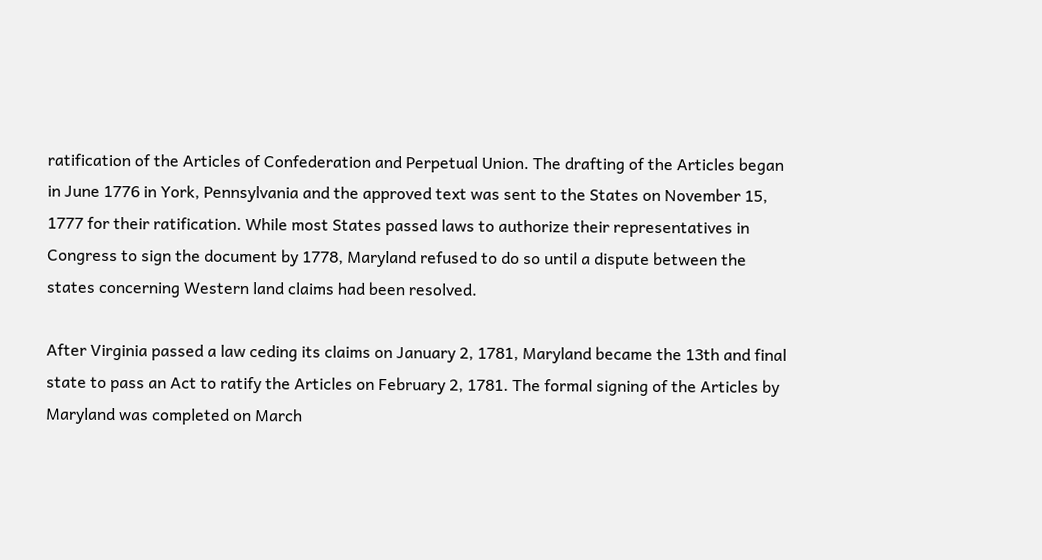ratification of the Articles of Confederation and Perpetual Union. The drafting of the Articles began in June 1776 in York, Pennsylvania and the approved text was sent to the States on November 15, 1777 for their ratification. While most States passed laws to authorize their representatives in Congress to sign the document by 1778, Maryland refused to do so until a dispute between the states concerning Western land claims had been resolved.

After Virginia passed a law ceding its claims on January 2, 1781, Maryland became the 13th and final state to pass an Act to ratify the Articles on February 2, 1781. The formal signing of the Articles by Maryland was completed on March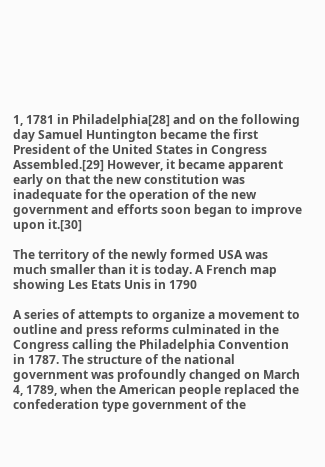1, 1781 in Philadelphia[28] and on the following day Samuel Huntington became the first President of the United States in Congress Assembled.[29] However, it became apparent early on that the new constitution was inadequate for the operation of the new government and efforts soon began to improve upon it.[30]

The territory of the newly formed USA was much smaller than it is today. A French map showing Les Etats Unis in 1790

A series of attempts to organize a movement to outline and press reforms culminated in the Congress calling the Philadelphia Convention in 1787. The structure of the national government was profoundly changed on March 4, 1789, when the American people replaced the confederation type government of the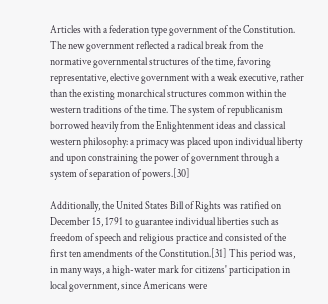Articles with a federation type government of the Constitution. The new government reflected a radical break from the normative governmental structures of the time, favoring representative, elective government with a weak executive, rather than the existing monarchical structures common within the western traditions of the time. The system of republicanism borrowed heavily from the Enlightenment ideas and classical western philosophy: a primacy was placed upon individual liberty and upon constraining the power of government through a system of separation of powers.[30]

Additionally, the United States Bill of Rights was ratified on December 15, 1791 to guarantee individual liberties such as freedom of speech and religious practice and consisted of the first ten amendments of the Constitution.[31] This period was, in many ways, a high-water mark for citizens' participation in local government, since Americans were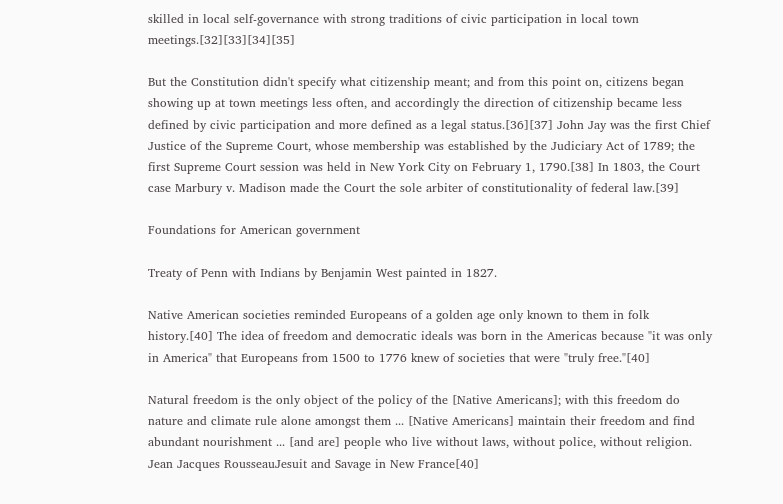skilled in local self-governance with strong traditions of civic participation in local town meetings.[32][33][34][35]

But the Constitution didn't specify what citizenship meant; and from this point on, citizens began showing up at town meetings less often, and accordingly the direction of citizenship became less defined by civic participation and more defined as a legal status.[36][37] John Jay was the first Chief Justice of the Supreme Court, whose membership was established by the Judiciary Act of 1789; the first Supreme Court session was held in New York City on February 1, 1790.[38] In 1803, the Court case Marbury v. Madison made the Court the sole arbiter of constitutionality of federal law.[39]

Foundations for American government

Treaty of Penn with Indians by Benjamin West painted in 1827.

Native American societies reminded Europeans of a golden age only known to them in folk history.[40] The idea of freedom and democratic ideals was born in the Americas because "it was only in America" that Europeans from 1500 to 1776 knew of societies that were "truly free."[40]

Natural freedom is the only object of the policy of the [Native Americans]; with this freedom do nature and climate rule alone amongst them ... [Native Americans] maintain their freedom and find abundant nourishment ... [and are] people who live without laws, without police, without religion.
Jean Jacques RousseauJesuit and Savage in New France[40]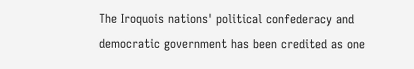The Iroquois nations' political confederacy and democratic government has been credited as one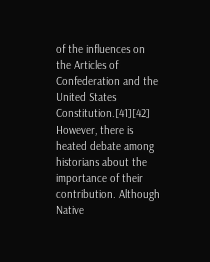of the influences on the Articles of Confederation and the United States Constitution.[41][42] However, there is heated debate among historians about the importance of their contribution. Although Native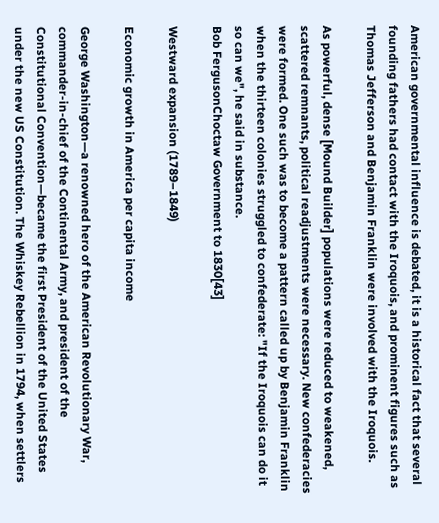American governmental influence is debated, it is a historical fact that several founding fathers had contact with the Iroquois, and prominent figures such as Thomas Jefferson and Benjamin Franklin were involved with the Iroquois.

As powerful, dense [Mound Builder] populations were reduced to weakened, scattered remnants, political readjustments were necessary. New confederacies were formed. One such was to become a pattern called up by Benjamin Franklin when the thirteen colonies struggled to confederate: "If the Iroquois can do it so can we", he said in substance.
Bob FergusonChoctaw Government to 1830[43]

Westward expansion (1789–1849)

Economic growth in America per capita income

George Washington—a renowned hero of the American Revolutionary War, commander-in-chief of the Continental Army, and president of the Constitutional Convention—became the first President of the United States under the new US Constitution. The Whiskey Rebellion in 1794, when settlers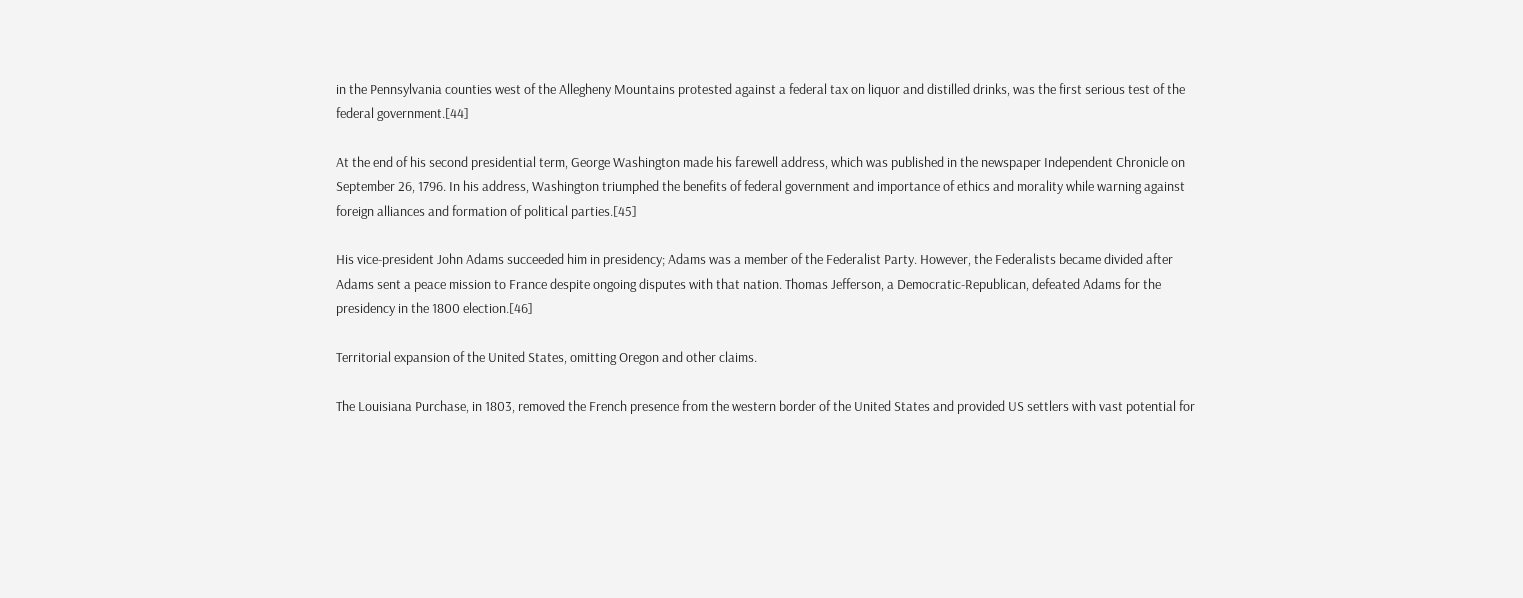in the Pennsylvania counties west of the Allegheny Mountains protested against a federal tax on liquor and distilled drinks, was the first serious test of the federal government.[44]

At the end of his second presidential term, George Washington made his farewell address, which was published in the newspaper Independent Chronicle on September 26, 1796. In his address, Washington triumphed the benefits of federal government and importance of ethics and morality while warning against foreign alliances and formation of political parties.[45]

His vice-president John Adams succeeded him in presidency; Adams was a member of the Federalist Party. However, the Federalists became divided after Adams sent a peace mission to France despite ongoing disputes with that nation. Thomas Jefferson, a Democratic-Republican, defeated Adams for the presidency in the 1800 election.[46]

Territorial expansion of the United States, omitting Oregon and other claims.

The Louisiana Purchase, in 1803, removed the French presence from the western border of the United States and provided US settlers with vast potential for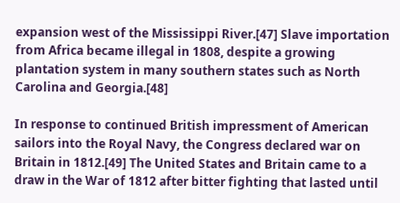expansion west of the Mississippi River.[47] Slave importation from Africa became illegal in 1808, despite a growing plantation system in many southern states such as North Carolina and Georgia.[48]

In response to continued British impressment of American sailors into the Royal Navy, the Congress declared war on Britain in 1812.[49] The United States and Britain came to a draw in the War of 1812 after bitter fighting that lasted until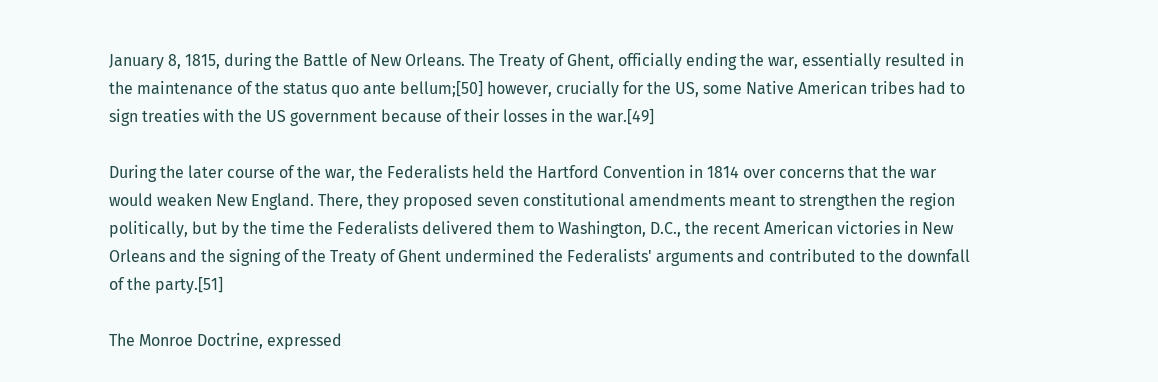January 8, 1815, during the Battle of New Orleans. The Treaty of Ghent, officially ending the war, essentially resulted in the maintenance of the status quo ante bellum;[50] however, crucially for the US, some Native American tribes had to sign treaties with the US government because of their losses in the war.[49]

During the later course of the war, the Federalists held the Hartford Convention in 1814 over concerns that the war would weaken New England. There, they proposed seven constitutional amendments meant to strengthen the region politically, but by the time the Federalists delivered them to Washington, D.C., the recent American victories in New Orleans and the signing of the Treaty of Ghent undermined the Federalists' arguments and contributed to the downfall of the party.[51]

The Monroe Doctrine, expressed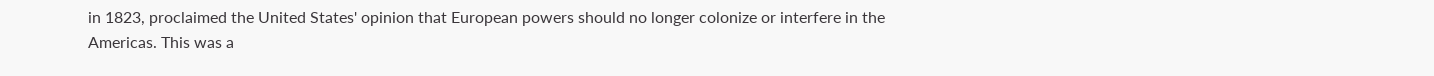in 1823, proclaimed the United States' opinion that European powers should no longer colonize or interfere in the Americas. This was a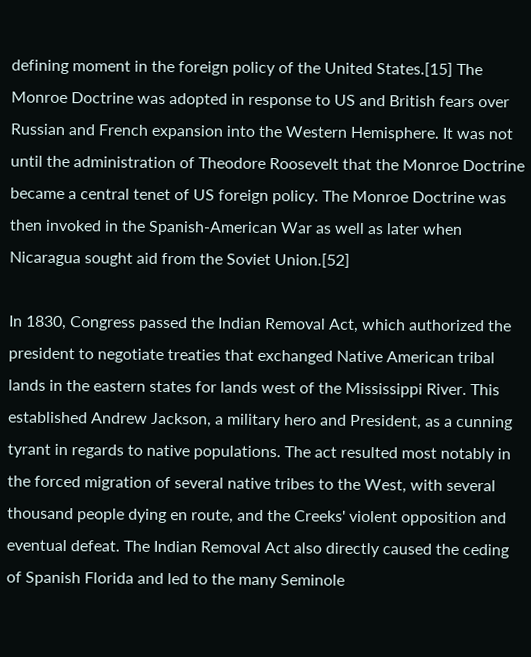defining moment in the foreign policy of the United States.[15] The Monroe Doctrine was adopted in response to US and British fears over Russian and French expansion into the Western Hemisphere. It was not until the administration of Theodore Roosevelt that the Monroe Doctrine became a central tenet of US foreign policy. The Monroe Doctrine was then invoked in the Spanish-American War as well as later when Nicaragua sought aid from the Soviet Union.[52]

In 1830, Congress passed the Indian Removal Act, which authorized the president to negotiate treaties that exchanged Native American tribal lands in the eastern states for lands west of the Mississippi River. This established Andrew Jackson, a military hero and President, as a cunning tyrant in regards to native populations. The act resulted most notably in the forced migration of several native tribes to the West, with several thousand people dying en route, and the Creeks' violent opposition and eventual defeat. The Indian Removal Act also directly caused the ceding of Spanish Florida and led to the many Seminole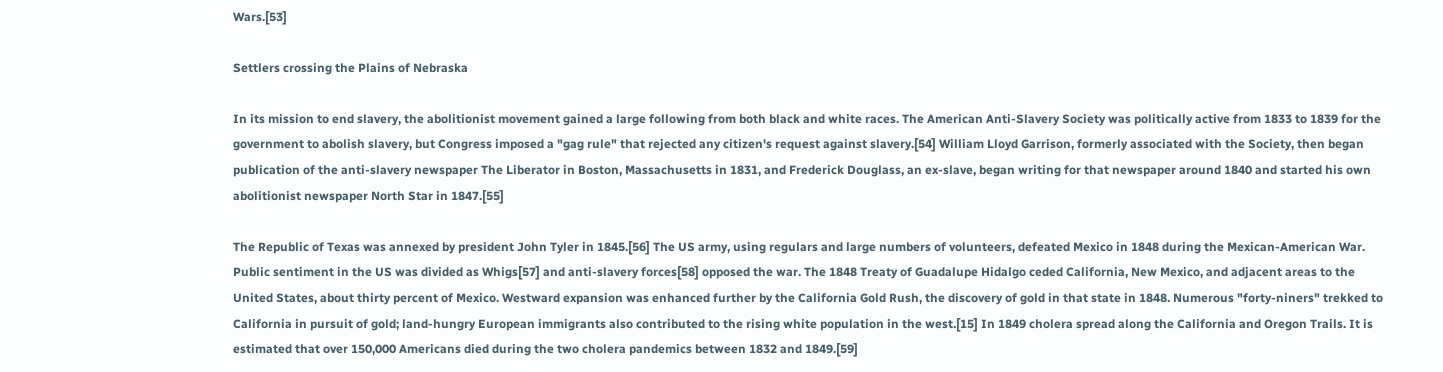Wars.[53]

Settlers crossing the Plains of Nebraska

In its mission to end slavery, the abolitionist movement gained a large following from both black and white races. The American Anti-Slavery Society was politically active from 1833 to 1839 for the government to abolish slavery, but Congress imposed a "gag rule" that rejected any citizen's request against slavery.[54] William Lloyd Garrison, formerly associated with the Society, then began publication of the anti-slavery newspaper The Liberator in Boston, Massachusetts in 1831, and Frederick Douglass, an ex-slave, began writing for that newspaper around 1840 and started his own abolitionist newspaper North Star in 1847.[55]

The Republic of Texas was annexed by president John Tyler in 1845.[56] The US army, using regulars and large numbers of volunteers, defeated Mexico in 1848 during the Mexican-American War. Public sentiment in the US was divided as Whigs[57] and anti-slavery forces[58] opposed the war. The 1848 Treaty of Guadalupe Hidalgo ceded California, New Mexico, and adjacent areas to the United States, about thirty percent of Mexico. Westward expansion was enhanced further by the California Gold Rush, the discovery of gold in that state in 1848. Numerous "forty-niners" trekked to California in pursuit of gold; land-hungry European immigrants also contributed to the rising white population in the west.[15] In 1849 cholera spread along the California and Oregon Trails. It is estimated that over 150,000 Americans died during the two cholera pandemics between 1832 and 1849.[59]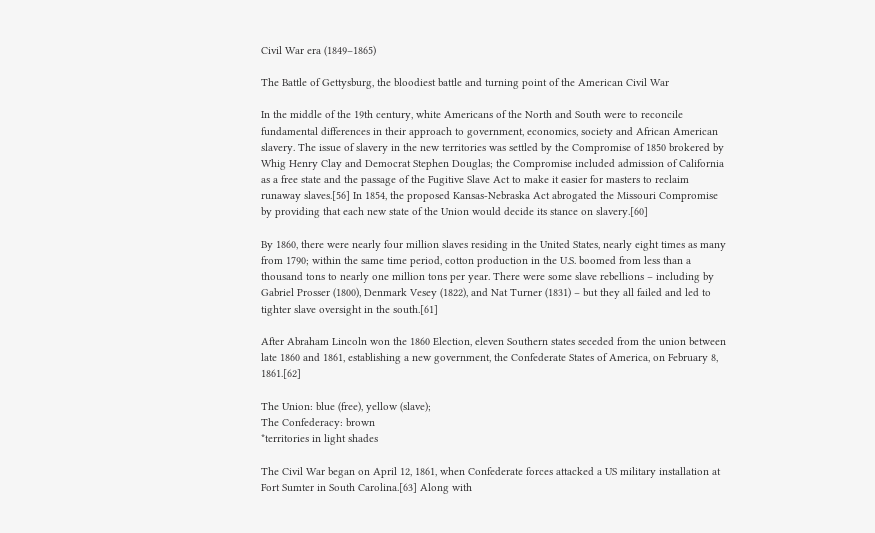Civil War era (1849–1865)

The Battle of Gettysburg, the bloodiest battle and turning point of the American Civil War

In the middle of the 19th century, white Americans of the North and South were to reconcile fundamental differences in their approach to government, economics, society and African American slavery. The issue of slavery in the new territories was settled by the Compromise of 1850 brokered by Whig Henry Clay and Democrat Stephen Douglas; the Compromise included admission of California as a free state and the passage of the Fugitive Slave Act to make it easier for masters to reclaim runaway slaves.[56] In 1854, the proposed Kansas-Nebraska Act abrogated the Missouri Compromise by providing that each new state of the Union would decide its stance on slavery.[60]

By 1860, there were nearly four million slaves residing in the United States, nearly eight times as many from 1790; within the same time period, cotton production in the U.S. boomed from less than a thousand tons to nearly one million tons per year. There were some slave rebellions – including by Gabriel Prosser (1800), Denmark Vesey (1822), and Nat Turner (1831) – but they all failed and led to tighter slave oversight in the south.[61]

After Abraham Lincoln won the 1860 Election, eleven Southern states seceded from the union between late 1860 and 1861, establishing a new government, the Confederate States of America, on February 8, 1861.[62]

The Union: blue (free), yellow (slave);
The Confederacy: brown
*territories in light shades

The Civil War began on April 12, 1861, when Confederate forces attacked a US military installation at Fort Sumter in South Carolina.[63] Along with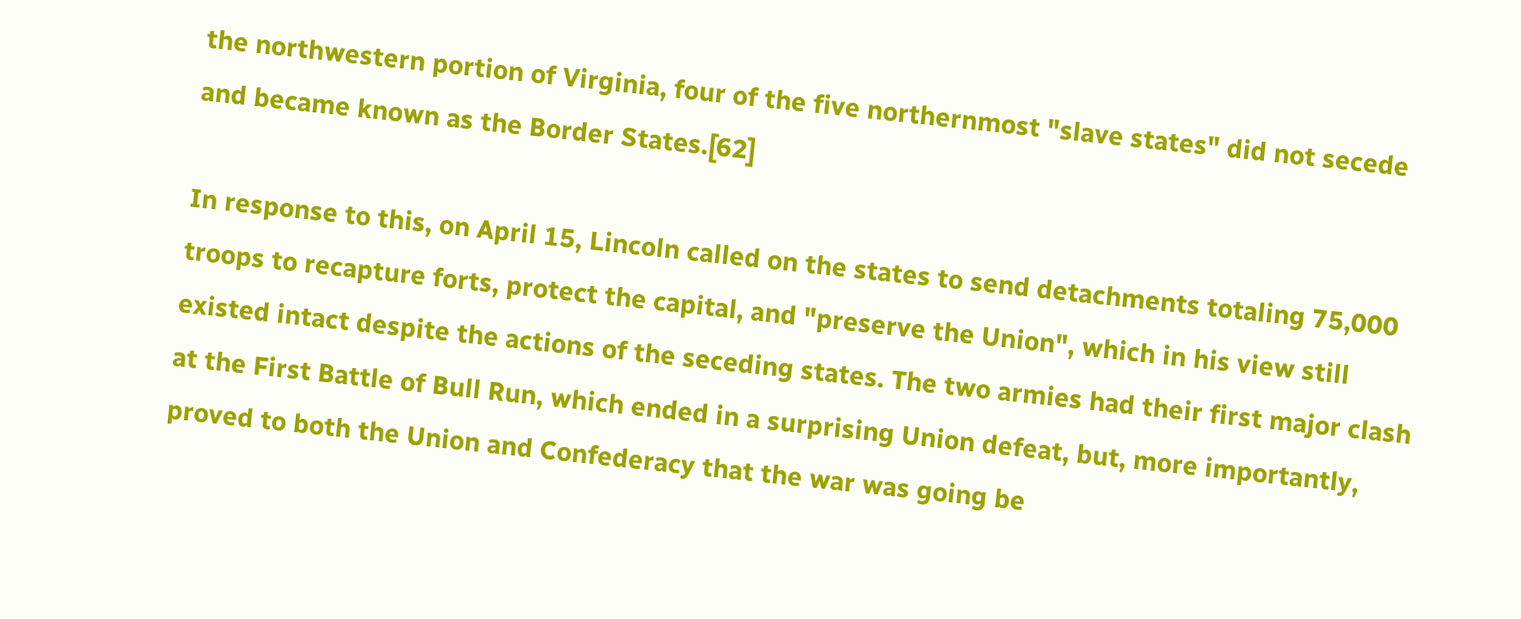the northwestern portion of Virginia, four of the five northernmost "slave states" did not secede and became known as the Border States.[62]

In response to this, on April 15, Lincoln called on the states to send detachments totaling 75,000 troops to recapture forts, protect the capital, and "preserve the Union", which in his view still existed intact despite the actions of the seceding states. The two armies had their first major clash at the First Battle of Bull Run, which ended in a surprising Union defeat, but, more importantly, proved to both the Union and Confederacy that the war was going be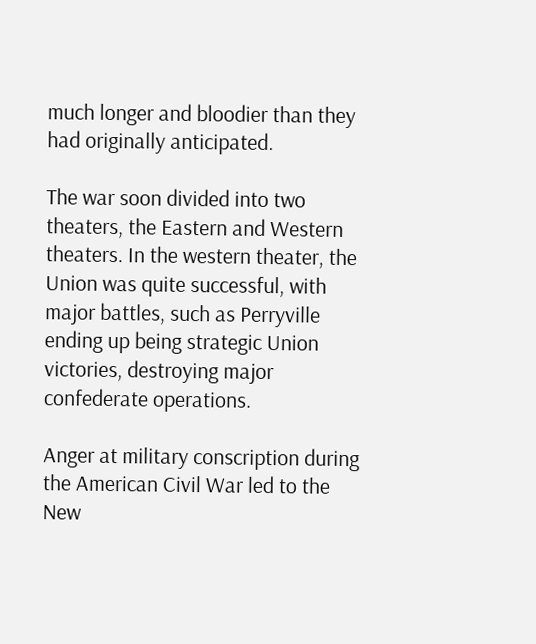much longer and bloodier than they had originally anticipated.

The war soon divided into two theaters, the Eastern and Western theaters. In the western theater, the Union was quite successful, with major battles, such as Perryville ending up being strategic Union victories, destroying major confederate operations.

Anger at military conscription during the American Civil War led to the New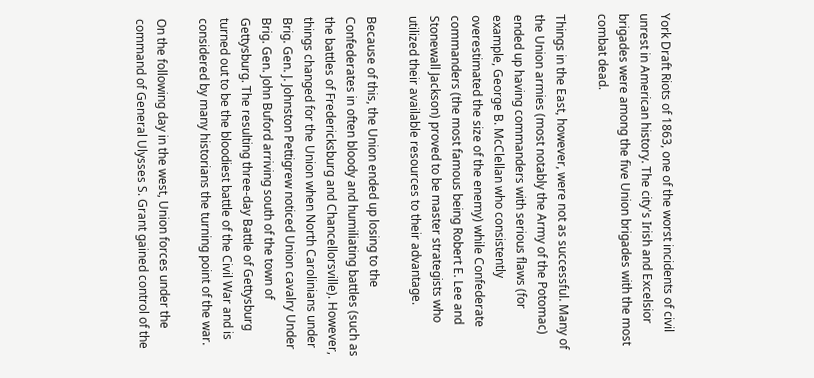York Draft Riots of 1863, one of the worst incidents of civil unrest in American history. The city's Irish and Excelsior brigades were among the five Union brigades with the most combat dead.

Things in the East, however, were not as successful. Many of the Union armies (most notably the Army of the Potomac) ended up having commanders with serious flaws (for example, George B. McClellan who consistently overestimated the size of the enemy) while Confederate commanders (the most famous being Robert E. Lee and Stonewall Jackson) proved to be master strategists who utilized their available resources to their advantage.

Because of this, the Union ended up losing to the Confederates in often bloody and humiliating battles (such as the battles of Fredericksburg and Chancellorsville). However, things changed for the Union when North Carolinians under Brig. Gen. J. Johnston Pettigrew noticed Union cavalry Under Brig. Gen. John Buford arriving south of the town of Gettysburg. The resulting three-day Battle of Gettysburg turned out to be the bloodiest battle of the Civil War and is considered by many historians the turning point of the war.

On the following day in the west, Union forces under the command of General Ulysses S. Grant gained control of the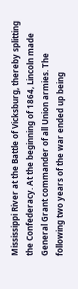Mississippi River at the Battle of Vicksburg, thereby splitting the Confederacy. At the beginning of 1864, Lincoln made General Grant commander of all Union armies. The following two years of the war ended up being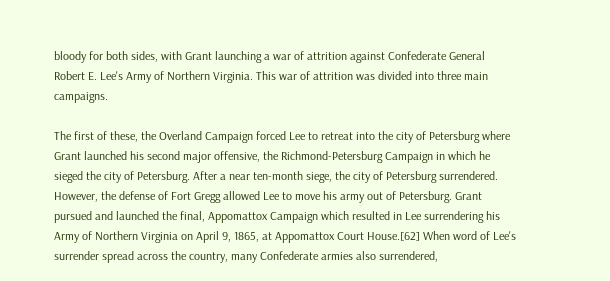bloody for both sides, with Grant launching a war of attrition against Confederate General Robert E. Lee's Army of Northern Virginia. This war of attrition was divided into three main campaigns.

The first of these, the Overland Campaign forced Lee to retreat into the city of Petersburg where Grant launched his second major offensive, the Richmond-Petersburg Campaign in which he sieged the city of Petersburg. After a near ten-month siege, the city of Petersburg surrendered. However, the defense of Fort Gregg allowed Lee to move his army out of Petersburg. Grant pursued and launched the final, Appomattox Campaign which resulted in Lee surrendering his Army of Northern Virginia on April 9, 1865, at Appomattox Court House.[62] When word of Lee's surrender spread across the country, many Confederate armies also surrendered,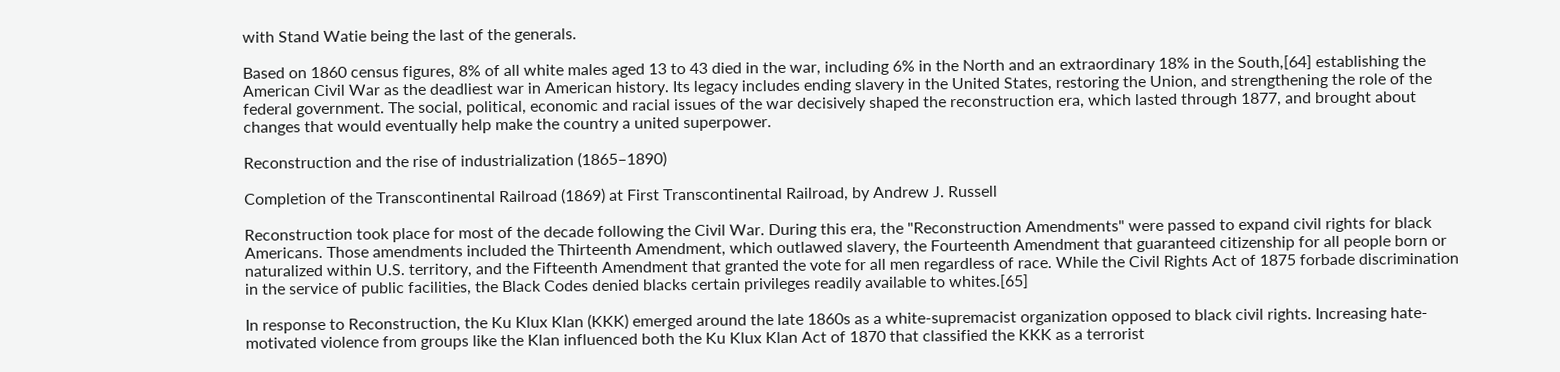with Stand Watie being the last of the generals.

Based on 1860 census figures, 8% of all white males aged 13 to 43 died in the war, including 6% in the North and an extraordinary 18% in the South,[64] establishing the American Civil War as the deadliest war in American history. Its legacy includes ending slavery in the United States, restoring the Union, and strengthening the role of the federal government. The social, political, economic and racial issues of the war decisively shaped the reconstruction era, which lasted through 1877, and brought about changes that would eventually help make the country a united superpower.

Reconstruction and the rise of industrialization (1865–1890)

Completion of the Transcontinental Railroad (1869) at First Transcontinental Railroad, by Andrew J. Russell

Reconstruction took place for most of the decade following the Civil War. During this era, the "Reconstruction Amendments" were passed to expand civil rights for black Americans. Those amendments included the Thirteenth Amendment, which outlawed slavery, the Fourteenth Amendment that guaranteed citizenship for all people born or naturalized within U.S. territory, and the Fifteenth Amendment that granted the vote for all men regardless of race. While the Civil Rights Act of 1875 forbade discrimination in the service of public facilities, the Black Codes denied blacks certain privileges readily available to whites.[65]

In response to Reconstruction, the Ku Klux Klan (KKK) emerged around the late 1860s as a white-supremacist organization opposed to black civil rights. Increasing hate-motivated violence from groups like the Klan influenced both the Ku Klux Klan Act of 1870 that classified the KKK as a terrorist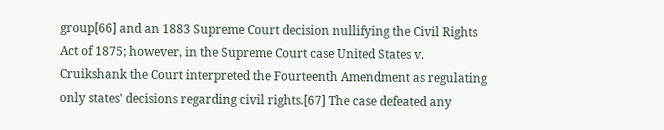group[66] and an 1883 Supreme Court decision nullifying the Civil Rights Act of 1875; however, in the Supreme Court case United States v. Cruikshank the Court interpreted the Fourteenth Amendment as regulating only states' decisions regarding civil rights.[67] The case defeated any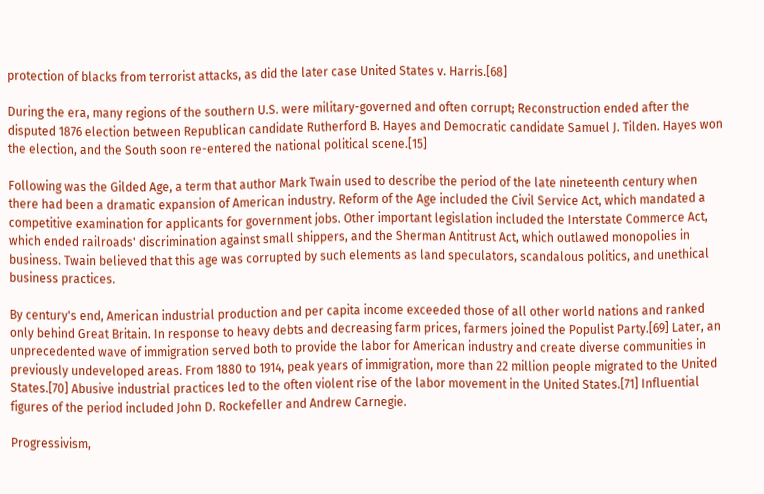protection of blacks from terrorist attacks, as did the later case United States v. Harris.[68]

During the era, many regions of the southern U.S. were military-governed and often corrupt; Reconstruction ended after the disputed 1876 election between Republican candidate Rutherford B. Hayes and Democratic candidate Samuel J. Tilden. Hayes won the election, and the South soon re-entered the national political scene.[15]

Following was the Gilded Age, a term that author Mark Twain used to describe the period of the late nineteenth century when there had been a dramatic expansion of American industry. Reform of the Age included the Civil Service Act, which mandated a competitive examination for applicants for government jobs. Other important legislation included the Interstate Commerce Act, which ended railroads' discrimination against small shippers, and the Sherman Antitrust Act, which outlawed monopolies in business. Twain believed that this age was corrupted by such elements as land speculators, scandalous politics, and unethical business practices.

By century's end, American industrial production and per capita income exceeded those of all other world nations and ranked only behind Great Britain. In response to heavy debts and decreasing farm prices, farmers joined the Populist Party.[69] Later, an unprecedented wave of immigration served both to provide the labor for American industry and create diverse communities in previously undeveloped areas. From 1880 to 1914, peak years of immigration, more than 22 million people migrated to the United States.[70] Abusive industrial practices led to the often violent rise of the labor movement in the United States.[71] Influential figures of the period included John D. Rockefeller and Andrew Carnegie.

Progressivism,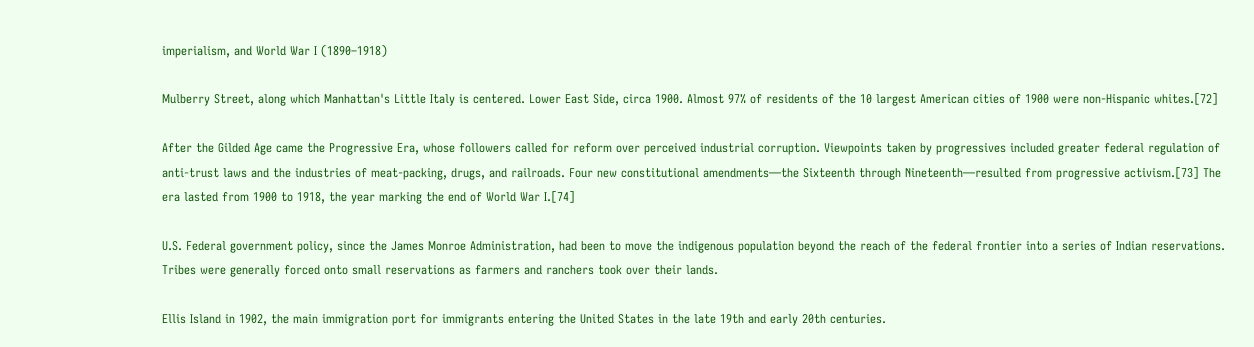imperialism, and World War I (1890–1918)

Mulberry Street, along which Manhattan's Little Italy is centered. Lower East Side, circa 1900. Almost 97% of residents of the 10 largest American cities of 1900 were non-Hispanic whites.[72]

After the Gilded Age came the Progressive Era, whose followers called for reform over perceived industrial corruption. Viewpoints taken by progressives included greater federal regulation of anti-trust laws and the industries of meat-packing, drugs, and railroads. Four new constitutional amendments—the Sixteenth through Nineteenth—resulted from progressive activism.[73] The era lasted from 1900 to 1918, the year marking the end of World War I.[74]

U.S. Federal government policy, since the James Monroe Administration, had been to move the indigenous population beyond the reach of the federal frontier into a series of Indian reservations. Tribes were generally forced onto small reservations as farmers and ranchers took over their lands.

Ellis Island in 1902, the main immigration port for immigrants entering the United States in the late 19th and early 20th centuries.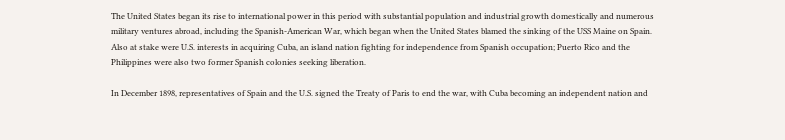The United States began its rise to international power in this period with substantial population and industrial growth domestically and numerous military ventures abroad, including the Spanish-American War, which began when the United States blamed the sinking of the USS Maine on Spain. Also at stake were U.S. interests in acquiring Cuba, an island nation fighting for independence from Spanish occupation; Puerto Rico and the Philippines were also two former Spanish colonies seeking liberation.

In December 1898, representatives of Spain and the U.S. signed the Treaty of Paris to end the war, with Cuba becoming an independent nation and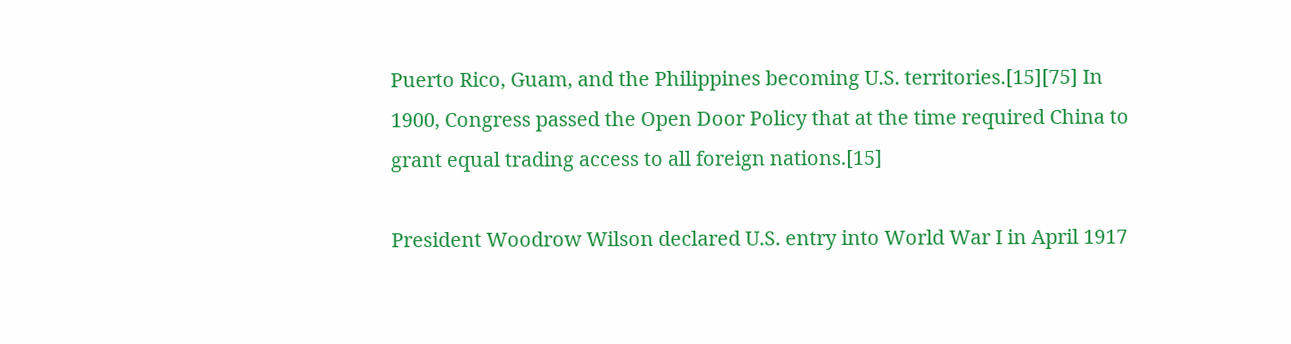Puerto Rico, Guam, and the Philippines becoming U.S. territories.[15][75] In 1900, Congress passed the Open Door Policy that at the time required China to grant equal trading access to all foreign nations.[15]

President Woodrow Wilson declared U.S. entry into World War I in April 1917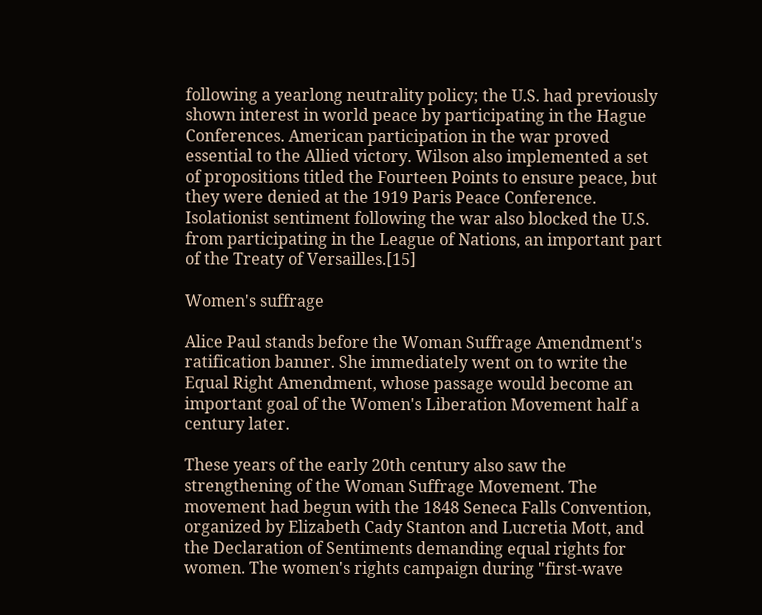following a yearlong neutrality policy; the U.S. had previously shown interest in world peace by participating in the Hague Conferences. American participation in the war proved essential to the Allied victory. Wilson also implemented a set of propositions titled the Fourteen Points to ensure peace, but they were denied at the 1919 Paris Peace Conference. Isolationist sentiment following the war also blocked the U.S. from participating in the League of Nations, an important part of the Treaty of Versailles.[15]

Women's suffrage

Alice Paul stands before the Woman Suffrage Amendment's ratification banner. She immediately went on to write the Equal Right Amendment, whose passage would become an important goal of the Women's Liberation Movement half a century later.

These years of the early 20th century also saw the strengthening of the Woman Suffrage Movement. The movement had begun with the 1848 Seneca Falls Convention, organized by Elizabeth Cady Stanton and Lucretia Mott, and the Declaration of Sentiments demanding equal rights for women. The women's rights campaign during "first-wave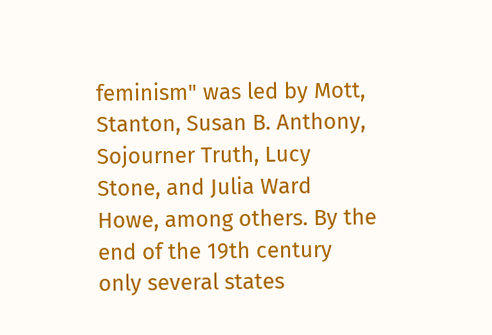feminism" was led by Mott, Stanton, Susan B. Anthony, Sojourner Truth, Lucy Stone, and Julia Ward Howe, among others. By the end of the 19th century only several states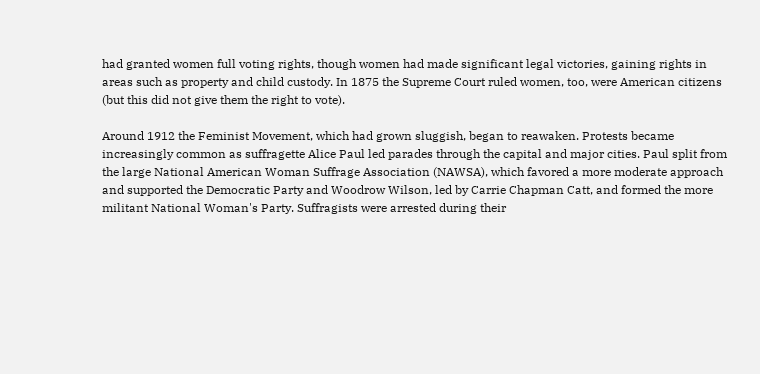had granted women full voting rights, though women had made significant legal victories, gaining rights in areas such as property and child custody. In 1875 the Supreme Court ruled women, too, were American citizens (but this did not give them the right to vote).

Around 1912 the Feminist Movement, which had grown sluggish, began to reawaken. Protests became increasingly common as suffragette Alice Paul led parades through the capital and major cities. Paul split from the large National American Woman Suffrage Association (NAWSA), which favored a more moderate approach and supported the Democratic Party and Woodrow Wilson, led by Carrie Chapman Catt, and formed the more militant National Woman's Party. Suffragists were arrested during their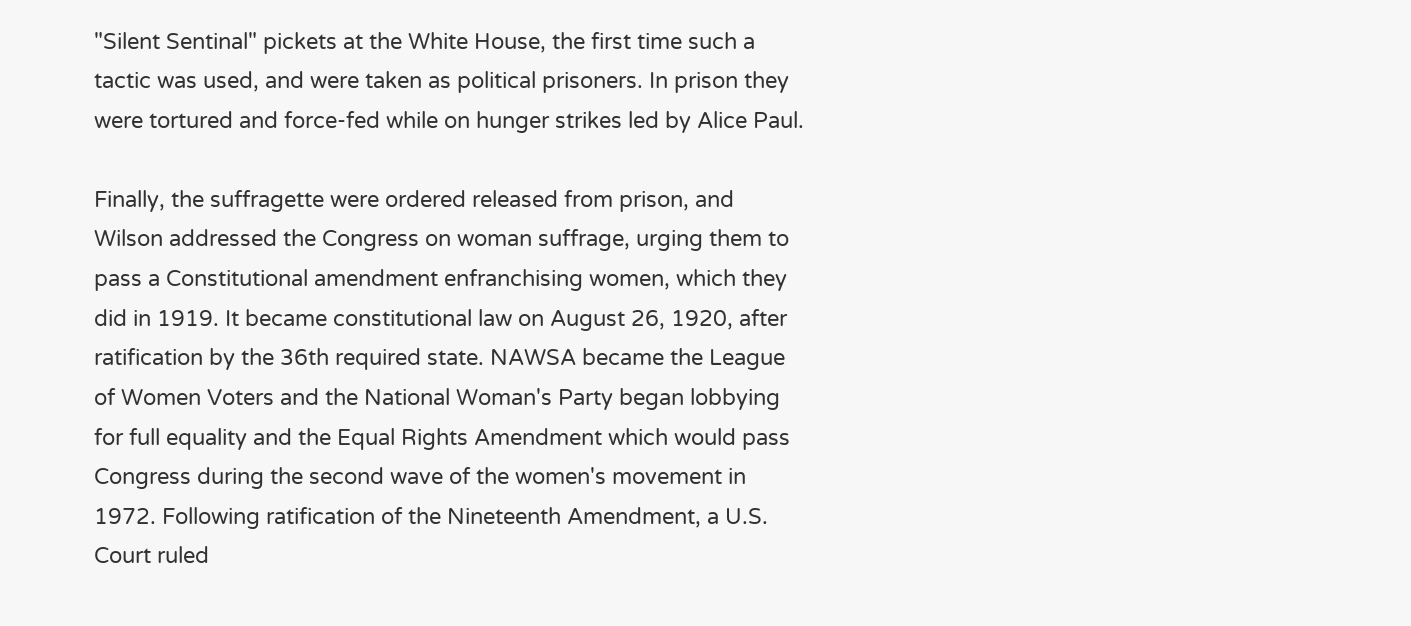"Silent Sentinal" pickets at the White House, the first time such a tactic was used, and were taken as political prisoners. In prison they were tortured and force-fed while on hunger strikes led by Alice Paul.

Finally, the suffragette were ordered released from prison, and Wilson addressed the Congress on woman suffrage, urging them to pass a Constitutional amendment enfranchising women, which they did in 1919. It became constitutional law on August 26, 1920, after ratification by the 36th required state. NAWSA became the League of Women Voters and the National Woman's Party began lobbying for full equality and the Equal Rights Amendment which would pass Congress during the second wave of the women's movement in 1972. Following ratification of the Nineteenth Amendment, a U.S. Court ruled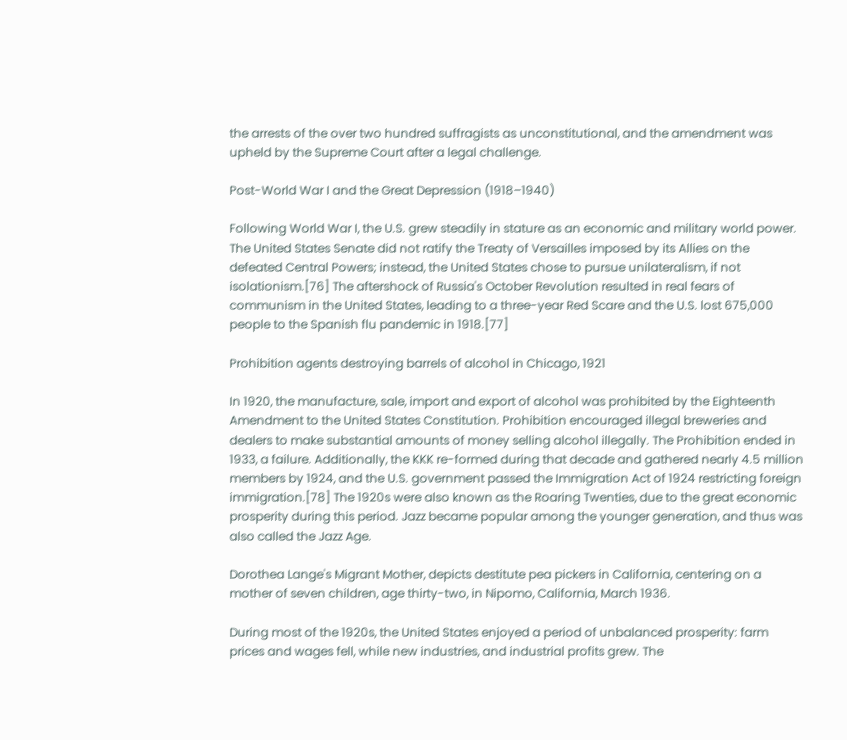the arrests of the over two hundred suffragists as unconstitutional, and the amendment was upheld by the Supreme Court after a legal challenge.

Post-World War I and the Great Depression (1918–1940)

Following World War I, the U.S. grew steadily in stature as an economic and military world power. The United States Senate did not ratify the Treaty of Versailles imposed by its Allies on the defeated Central Powers; instead, the United States chose to pursue unilateralism, if not isolationism.[76] The aftershock of Russia's October Revolution resulted in real fears of communism in the United States, leading to a three-year Red Scare and the U.S. lost 675,000 people to the Spanish flu pandemic in 1918.[77]

Prohibition agents destroying barrels of alcohol in Chicago, 1921

In 1920, the manufacture, sale, import and export of alcohol was prohibited by the Eighteenth Amendment to the United States Constitution. Prohibition encouraged illegal breweries and dealers to make substantial amounts of money selling alcohol illegally. The Prohibition ended in 1933, a failure. Additionally, the KKK re-formed during that decade and gathered nearly 4.5 million members by 1924, and the U.S. government passed the Immigration Act of 1924 restricting foreign immigration.[78] The 1920s were also known as the Roaring Twenties, due to the great economic prosperity during this period. Jazz became popular among the younger generation, and thus was also called the Jazz Age.

Dorothea Lange's Migrant Mother, depicts destitute pea pickers in California, centering on a mother of seven children, age thirty-two, in Nipomo, California, March 1936.

During most of the 1920s, the United States enjoyed a period of unbalanced prosperity: farm prices and wages fell, while new industries, and industrial profits grew. The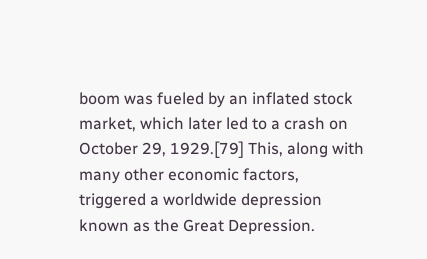boom was fueled by an inflated stock market, which later led to a crash on October 29, 1929.[79] This, along with many other economic factors, triggered a worldwide depression known as the Great Depression.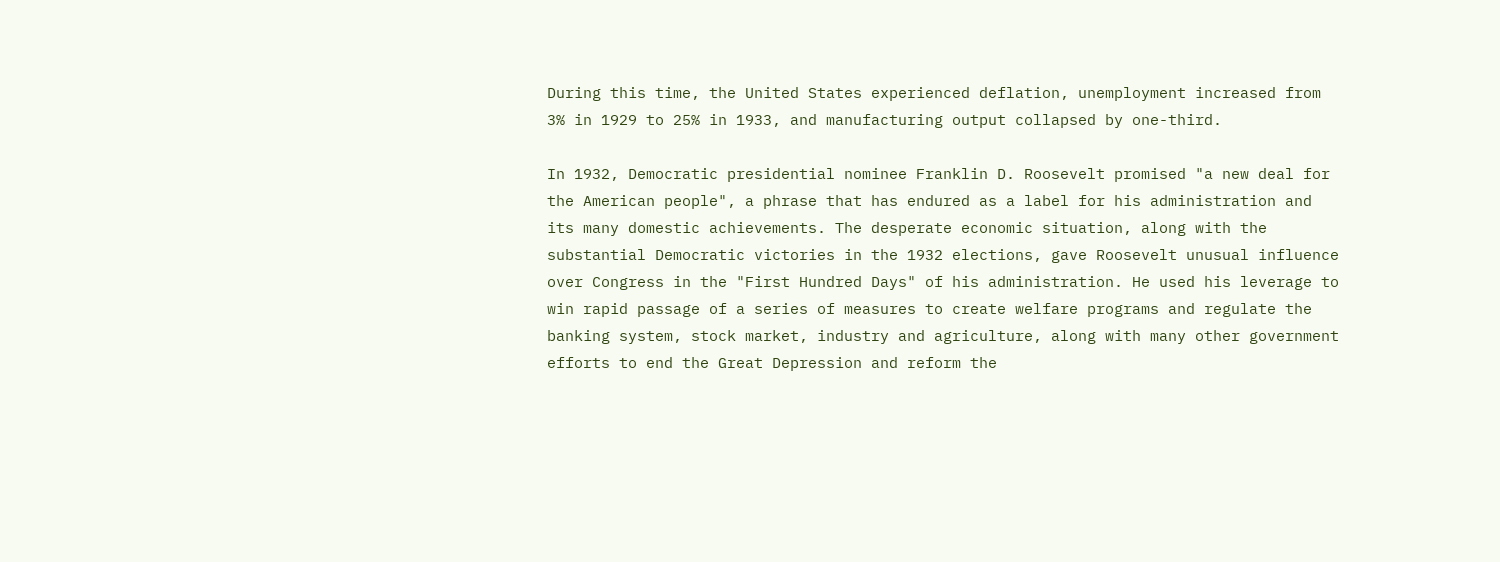During this time, the United States experienced deflation, unemployment increased from 3% in 1929 to 25% in 1933, and manufacturing output collapsed by one-third.

In 1932, Democratic presidential nominee Franklin D. Roosevelt promised "a new deal for the American people", a phrase that has endured as a label for his administration and its many domestic achievements. The desperate economic situation, along with the substantial Democratic victories in the 1932 elections, gave Roosevelt unusual influence over Congress in the "First Hundred Days" of his administration. He used his leverage to win rapid passage of a series of measures to create welfare programs and regulate the banking system, stock market, industry and agriculture, along with many other government efforts to end the Great Depression and reform the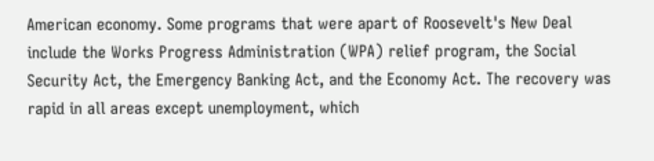American economy. Some programs that were apart of Roosevelt's New Deal include the Works Progress Administration (WPA) relief program, the Social Security Act, the Emergency Banking Act, and the Economy Act. The recovery was rapid in all areas except unemployment, which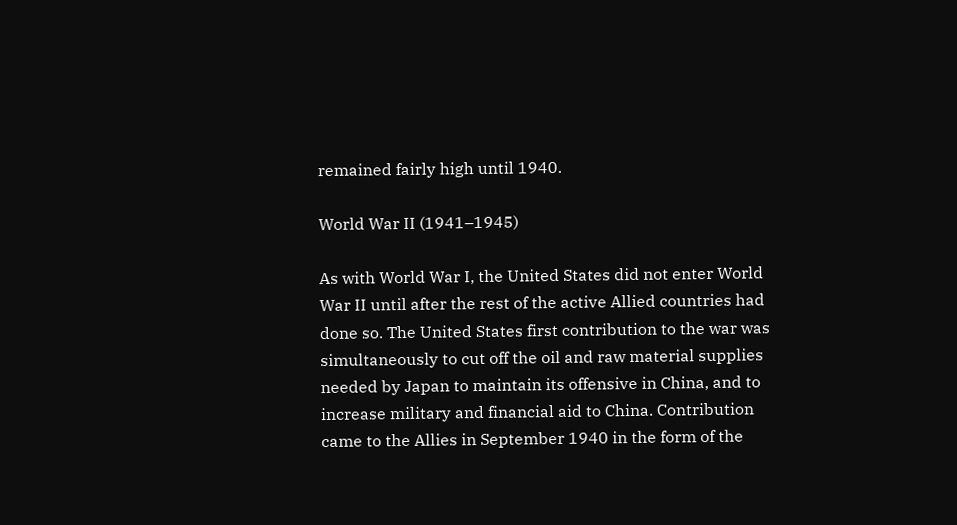remained fairly high until 1940.

World War II (1941–1945)

As with World War I, the United States did not enter World War II until after the rest of the active Allied countries had done so. The United States first contribution to the war was simultaneously to cut off the oil and raw material supplies needed by Japan to maintain its offensive in China, and to increase military and financial aid to China. Contribution came to the Allies in September 1940 in the form of the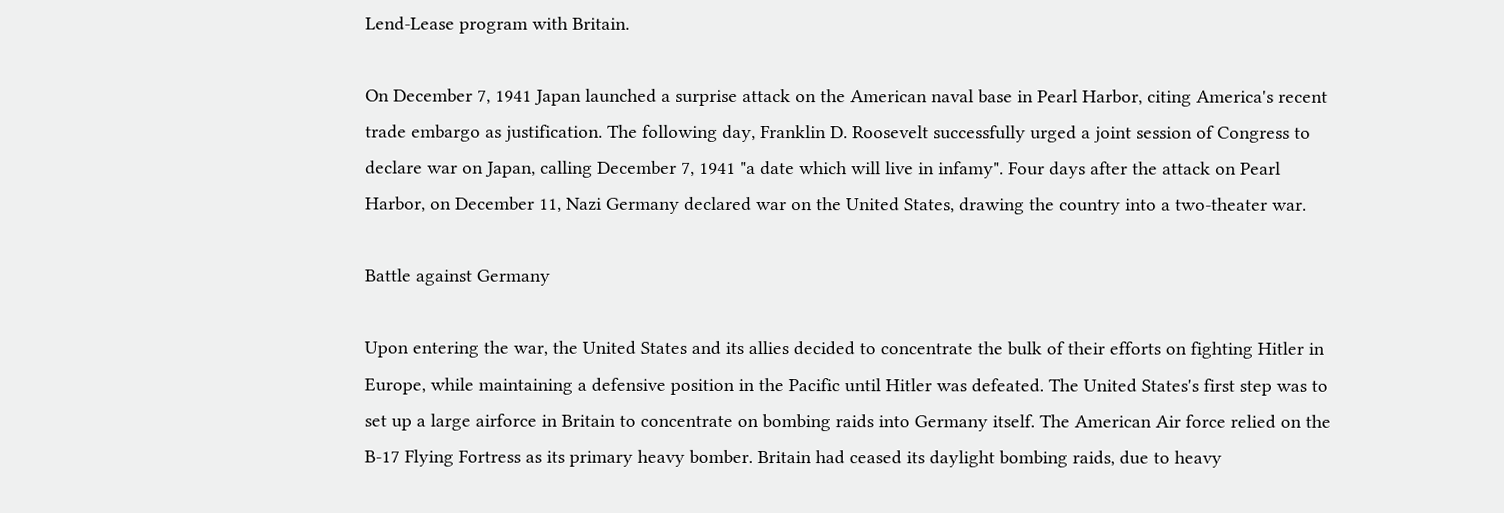Lend-Lease program with Britain.

On December 7, 1941 Japan launched a surprise attack on the American naval base in Pearl Harbor, citing America's recent trade embargo as justification. The following day, Franklin D. Roosevelt successfully urged a joint session of Congress to declare war on Japan, calling December 7, 1941 "a date which will live in infamy". Four days after the attack on Pearl Harbor, on December 11, Nazi Germany declared war on the United States, drawing the country into a two-theater war.

Battle against Germany

Upon entering the war, the United States and its allies decided to concentrate the bulk of their efforts on fighting Hitler in Europe, while maintaining a defensive position in the Pacific until Hitler was defeated. The United States's first step was to set up a large airforce in Britain to concentrate on bombing raids into Germany itself. The American Air force relied on the B-17 Flying Fortress as its primary heavy bomber. Britain had ceased its daylight bombing raids, due to heavy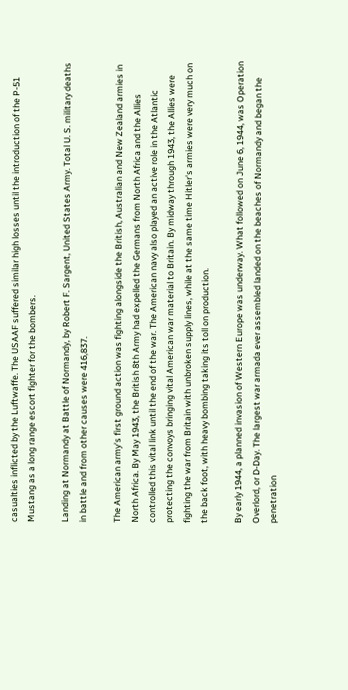casualties inflicted by the Luftwaffe. The USAAF suffered similar high losses until the introduction of the P-51 Mustang as a long range escort fighter for the bombers.

Landing at Normandy at Battle of Normandy, by Robert F. Sargent, United States Army. Total U. S. military deaths in battle and from other causes were 416,837.

The American army's first ground action was fighting alongside the British, Australian and New Zealand armies in North Africa. By May 1943, the British 8th Army had expelled the Germans from North Africa and the Allies controlled this vital link until the end of the war. The American navy also played an active role in the Atlantic protecting the convoys bringing vital American war material to Britain. By midway through 1943, the Allies were fighting the war from Britain with unbroken supply lines, while at the same time Hitler's armies were very much on the back foot, with heavy bombing taking its toll on production.

By early 1944, a planned invasion of Western Europe was underway. What followed on June 6, 1944, was Operation Overlord, or D-Day. The largest war armada ever assembled landed on the beaches of Normandy and began the penetration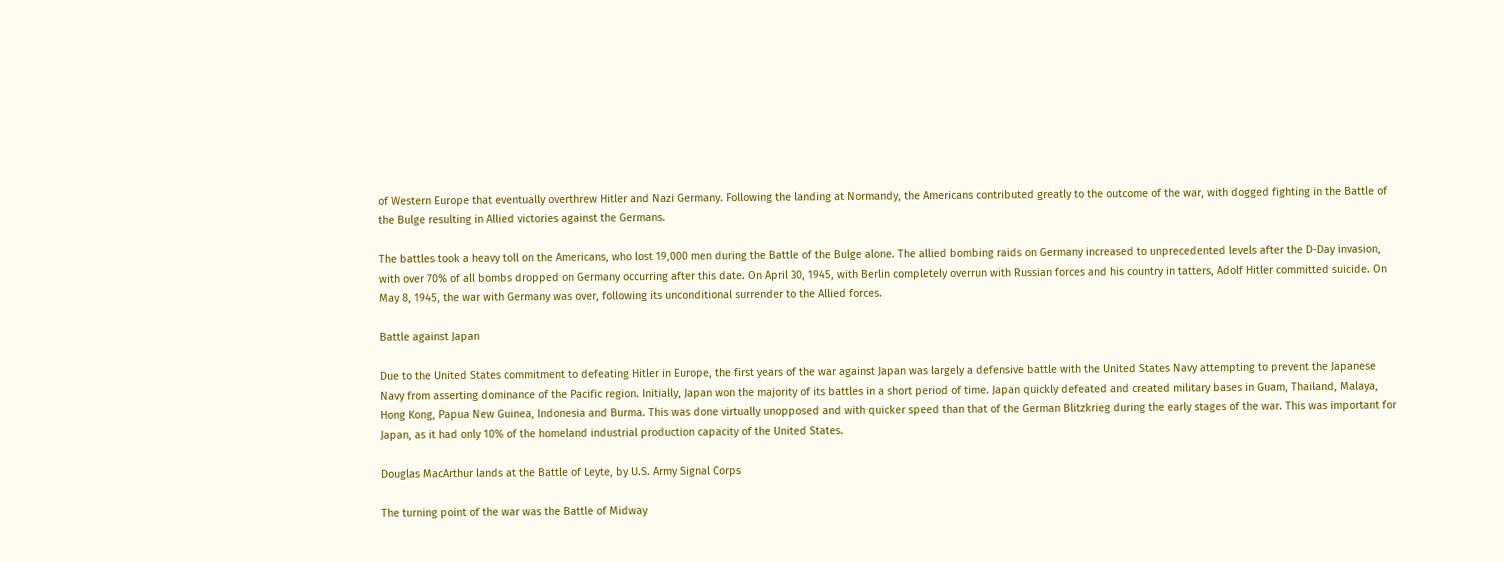of Western Europe that eventually overthrew Hitler and Nazi Germany. Following the landing at Normandy, the Americans contributed greatly to the outcome of the war, with dogged fighting in the Battle of the Bulge resulting in Allied victories against the Germans.

The battles took a heavy toll on the Americans, who lost 19,000 men during the Battle of the Bulge alone. The allied bombing raids on Germany increased to unprecedented levels after the D-Day invasion, with over 70% of all bombs dropped on Germany occurring after this date. On April 30, 1945, with Berlin completely overrun with Russian forces and his country in tatters, Adolf Hitler committed suicide. On May 8, 1945, the war with Germany was over, following its unconditional surrender to the Allied forces.

Battle against Japan

Due to the United States commitment to defeating Hitler in Europe, the first years of the war against Japan was largely a defensive battle with the United States Navy attempting to prevent the Japanese Navy from asserting dominance of the Pacific region. Initially, Japan won the majority of its battles in a short period of time. Japan quickly defeated and created military bases in Guam, Thailand, Malaya, Hong Kong, Papua New Guinea, Indonesia and Burma. This was done virtually unopposed and with quicker speed than that of the German Blitzkrieg during the early stages of the war. This was important for Japan, as it had only 10% of the homeland industrial production capacity of the United States.

Douglas MacArthur lands at the Battle of Leyte, by U.S. Army Signal Corps

The turning point of the war was the Battle of Midway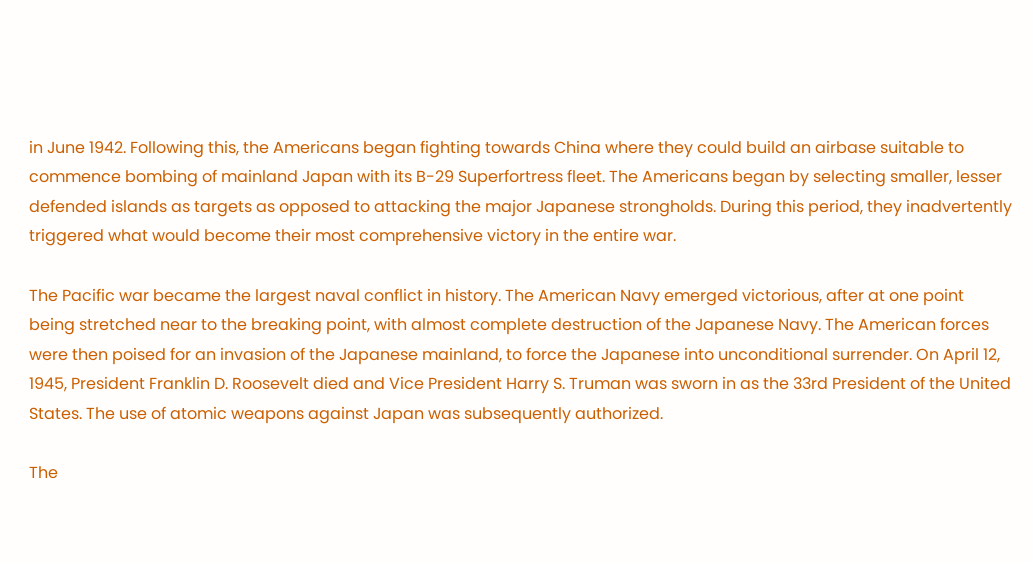in June 1942. Following this, the Americans began fighting towards China where they could build an airbase suitable to commence bombing of mainland Japan with its B-29 Superfortress fleet. The Americans began by selecting smaller, lesser defended islands as targets as opposed to attacking the major Japanese strongholds. During this period, they inadvertently triggered what would become their most comprehensive victory in the entire war.

The Pacific war became the largest naval conflict in history. The American Navy emerged victorious, after at one point being stretched near to the breaking point, with almost complete destruction of the Japanese Navy. The American forces were then poised for an invasion of the Japanese mainland, to force the Japanese into unconditional surrender. On April 12, 1945, President Franklin D. Roosevelt died and Vice President Harry S. Truman was sworn in as the 33rd President of the United States. The use of atomic weapons against Japan was subsequently authorized.

The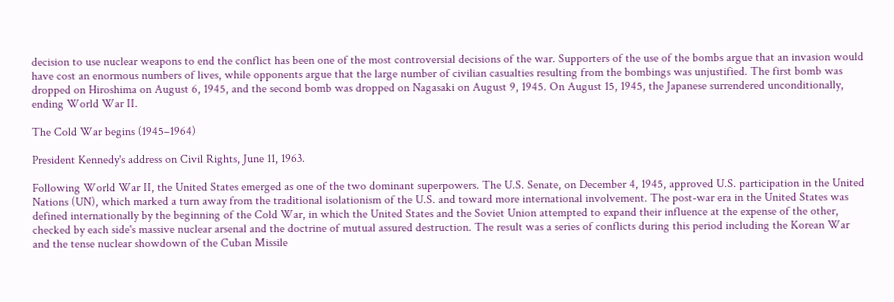decision to use nuclear weapons to end the conflict has been one of the most controversial decisions of the war. Supporters of the use of the bombs argue that an invasion would have cost an enormous numbers of lives, while opponents argue that the large number of civilian casualties resulting from the bombings was unjustified. The first bomb was dropped on Hiroshima on August 6, 1945, and the second bomb was dropped on Nagasaki on August 9, 1945. On August 15, 1945, the Japanese surrendered unconditionally, ending World War II.

The Cold War begins (1945–1964)

President Kennedy's address on Civil Rights, June 11, 1963.

Following World War II, the United States emerged as one of the two dominant superpowers. The U.S. Senate, on December 4, 1945, approved U.S. participation in the United Nations (UN), which marked a turn away from the traditional isolationism of the U.S. and toward more international involvement. The post-war era in the United States was defined internationally by the beginning of the Cold War, in which the United States and the Soviet Union attempted to expand their influence at the expense of the other, checked by each side's massive nuclear arsenal and the doctrine of mutual assured destruction. The result was a series of conflicts during this period including the Korean War and the tense nuclear showdown of the Cuban Missile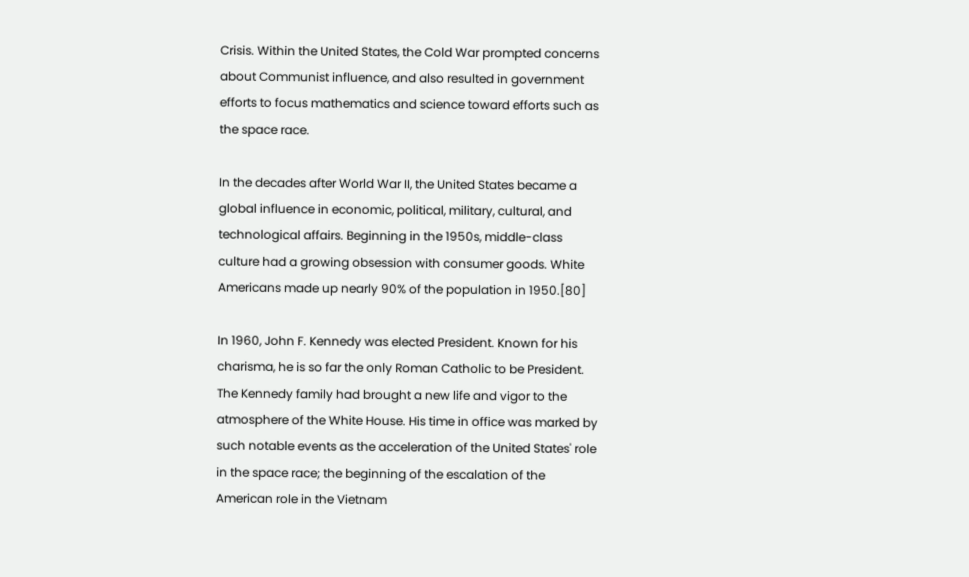Crisis. Within the United States, the Cold War prompted concerns about Communist influence, and also resulted in government efforts to focus mathematics and science toward efforts such as the space race.

In the decades after World War II, the United States became a global influence in economic, political, military, cultural, and technological affairs. Beginning in the 1950s, middle-class culture had a growing obsession with consumer goods. White Americans made up nearly 90% of the population in 1950.[80]

In 1960, John F. Kennedy was elected President. Known for his charisma, he is so far the only Roman Catholic to be President. The Kennedy family had brought a new life and vigor to the atmosphere of the White House. His time in office was marked by such notable events as the acceleration of the United States' role in the space race; the beginning of the escalation of the American role in the Vietnam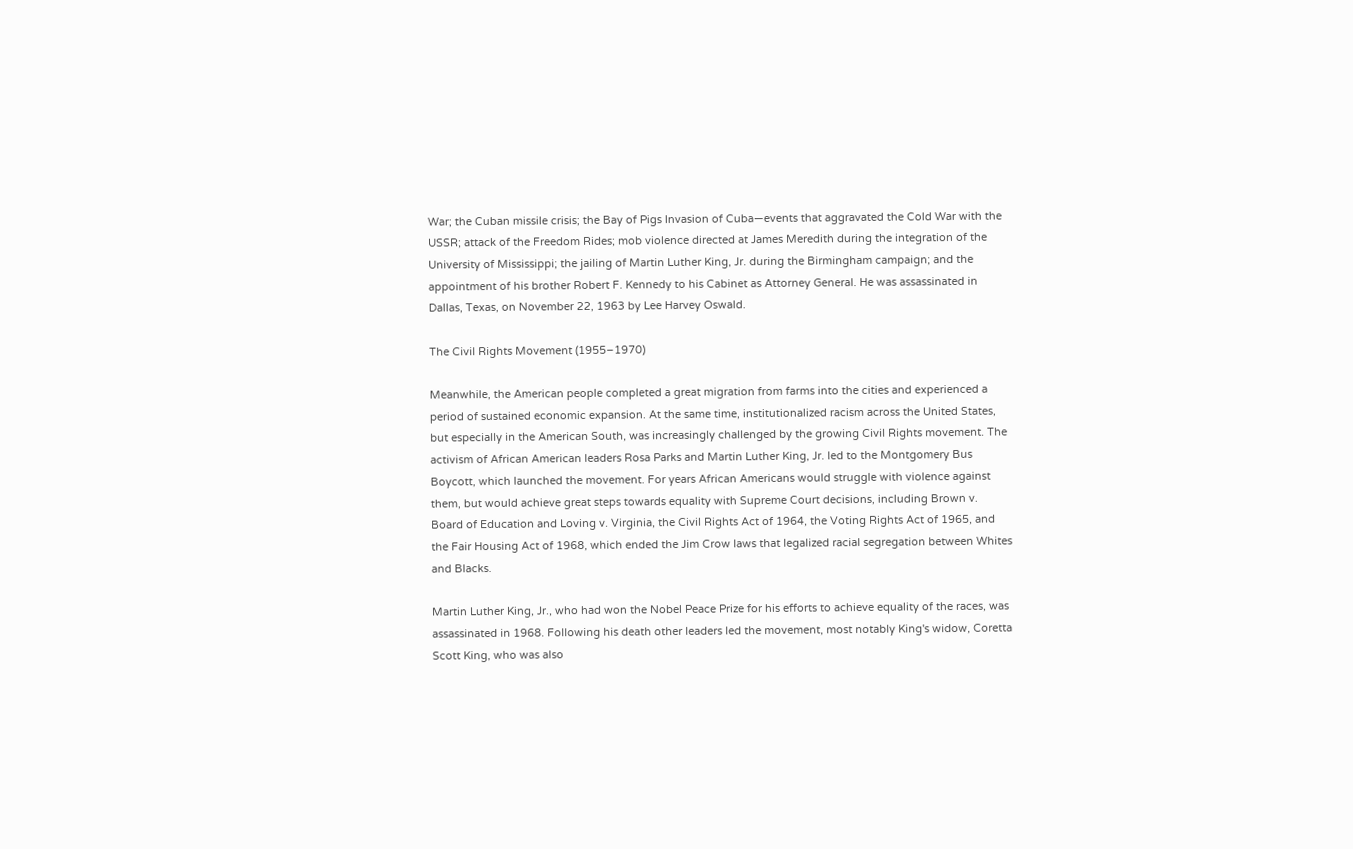War; the Cuban missile crisis; the Bay of Pigs Invasion of Cuba—events that aggravated the Cold War with the USSR; attack of the Freedom Rides; mob violence directed at James Meredith during the integration of the University of Mississippi; the jailing of Martin Luther King, Jr. during the Birmingham campaign; and the appointment of his brother Robert F. Kennedy to his Cabinet as Attorney General. He was assassinated in Dallas, Texas, on November 22, 1963 by Lee Harvey Oswald.

The Civil Rights Movement (1955–1970)

Meanwhile, the American people completed a great migration from farms into the cities and experienced a period of sustained economic expansion. At the same time, institutionalized racism across the United States, but especially in the American South, was increasingly challenged by the growing Civil Rights movement. The activism of African American leaders Rosa Parks and Martin Luther King, Jr. led to the Montgomery Bus Boycott, which launched the movement. For years African Americans would struggle with violence against them, but would achieve great steps towards equality with Supreme Court decisions, including Brown v. Board of Education and Loving v. Virginia, the Civil Rights Act of 1964, the Voting Rights Act of 1965, and the Fair Housing Act of 1968, which ended the Jim Crow laws that legalized racial segregation between Whites and Blacks.

Martin Luther King, Jr., who had won the Nobel Peace Prize for his efforts to achieve equality of the races, was assassinated in 1968. Following his death other leaders led the movement, most notably King's widow, Coretta Scott King, who was also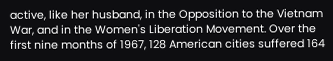active, like her husband, in the Opposition to the Vietnam War, and in the Women's Liberation Movement. Over the first nine months of 1967, 128 American cities suffered 164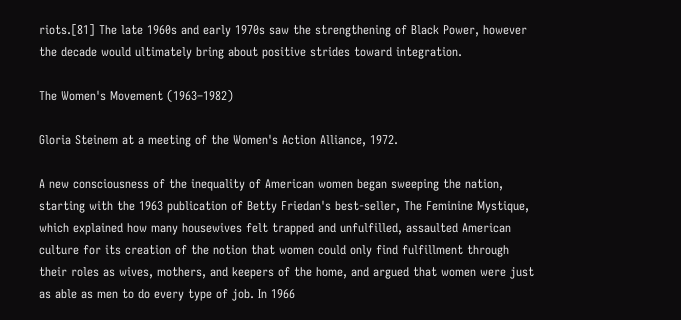riots.[81] The late 1960s and early 1970s saw the strengthening of Black Power, however the decade would ultimately bring about positive strides toward integration.

The Women's Movement (1963–1982)

Gloria Steinem at a meeting of the Women's Action Alliance, 1972.

A new consciousness of the inequality of American women began sweeping the nation, starting with the 1963 publication of Betty Friedan's best-seller, The Feminine Mystique, which explained how many housewives felt trapped and unfulfilled, assaulted American culture for its creation of the notion that women could only find fulfillment through their roles as wives, mothers, and keepers of the home, and argued that women were just as able as men to do every type of job. In 1966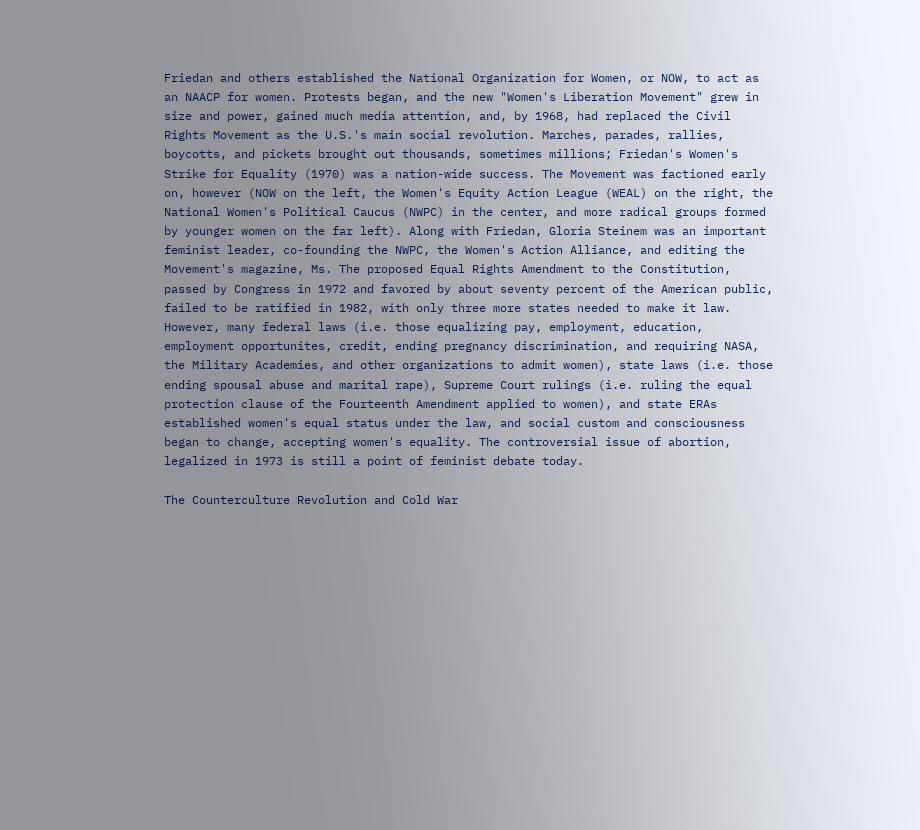Friedan and others established the National Organization for Women, or NOW, to act as an NAACP for women. Protests began, and the new "Women's Liberation Movement" grew in size and power, gained much media attention, and, by 1968, had replaced the Civil Rights Movement as the U.S.'s main social revolution. Marches, parades, rallies, boycotts, and pickets brought out thousands, sometimes millions; Friedan's Women's Strike for Equality (1970) was a nation-wide success. The Movement was factioned early on, however (NOW on the left, the Women's Equity Action League (WEAL) on the right, the National Women's Political Caucus (NWPC) in the center, and more radical groups formed by younger women on the far left). Along with Friedan, Gloria Steinem was an important feminist leader, co-founding the NWPC, the Women's Action Alliance, and editing the Movement's magazine, Ms. The proposed Equal Rights Amendment to the Constitution, passed by Congress in 1972 and favored by about seventy percent of the American public, failed to be ratified in 1982, with only three more states needed to make it law. However, many federal laws (i.e. those equalizing pay, employment, education, employment opportunites, credit, ending pregnancy discrimination, and requiring NASA, the Military Academies, and other organizations to admit women), state laws (i.e. those ending spousal abuse and marital rape), Supreme Court rulings (i.e. ruling the equal protection clause of the Fourteenth Amendment applied to women), and state ERAs established women's equal status under the law, and social custom and consciousness began to change, accepting women's equality. The controversial issue of abortion, legalized in 1973 is still a point of feminist debate today.

The Counterculture Revolution and Cold War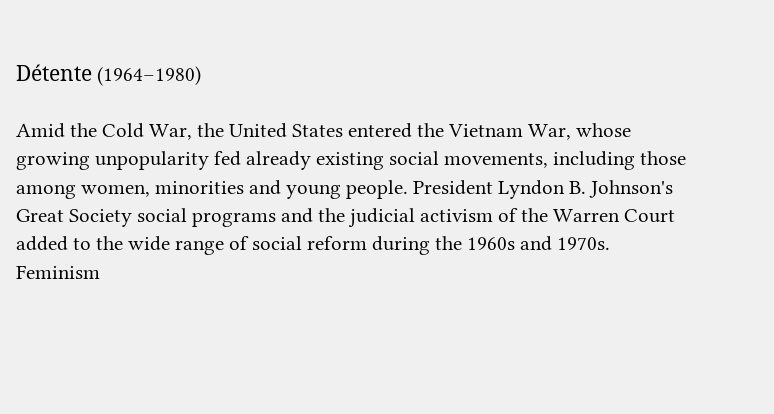Détente (1964–1980)

Amid the Cold War, the United States entered the Vietnam War, whose growing unpopularity fed already existing social movements, including those among women, minorities and young people. President Lyndon B. Johnson's Great Society social programs and the judicial activism of the Warren Court added to the wide range of social reform during the 1960s and 1970s. Feminism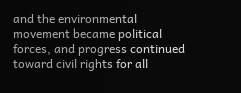and the environmental movement became political forces, and progress continued toward civil rights for all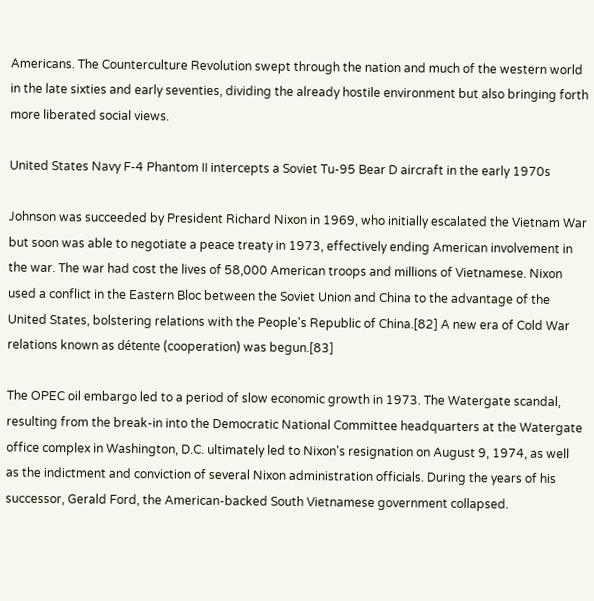Americans. The Counterculture Revolution swept through the nation and much of the western world in the late sixties and early seventies, dividing the already hostile environment but also bringing forth more liberated social views.

United States Navy F-4 Phantom II intercepts a Soviet Tu-95 Bear D aircraft in the early 1970s

Johnson was succeeded by President Richard Nixon in 1969, who initially escalated the Vietnam War but soon was able to negotiate a peace treaty in 1973, effectively ending American involvement in the war. The war had cost the lives of 58,000 American troops and millions of Vietnamese. Nixon used a conflict in the Eastern Bloc between the Soviet Union and China to the advantage of the United States, bolstering relations with the People's Republic of China.[82] A new era of Cold War relations known as détente (cooperation) was begun.[83]

The OPEC oil embargo led to a period of slow economic growth in 1973. The Watergate scandal, resulting from the break-in into the Democratic National Committee headquarters at the Watergate office complex in Washington, D.C. ultimately led to Nixon's resignation on August 9, 1974, as well as the indictment and conviction of several Nixon administration officials. During the years of his successor, Gerald Ford, the American-backed South Vietnamese government collapsed.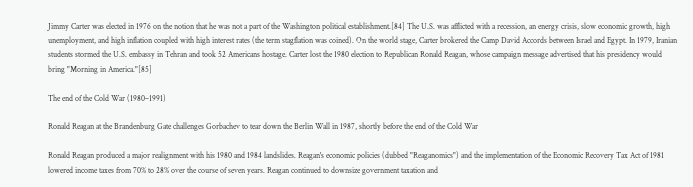Jimmy Carter was elected in 1976 on the notion that he was not a part of the Washington political establishment.[84] The U.S. was afflicted with a recession, an energy crisis, slow economic growth, high unemployment, and high inflation coupled with high interest rates (the term stagflation was coined). On the world stage, Carter brokered the Camp David Accords between Israel and Egypt. In 1979, Iranian students stormed the U.S. embassy in Tehran and took 52 Americans hostage. Carter lost the 1980 election to Republican Ronald Reagan, whose campaign message advertised that his presidency would bring "Morning in America."[85]

The end of the Cold War (1980–1991)

Ronald Reagan at the Brandenburg Gate challenges Gorbachev to tear down the Berlin Wall in 1987, shortly before the end of the Cold War

Ronald Reagan produced a major realignment with his 1980 and 1984 landslides. Reagan's economic policies (dubbed "Reaganomics") and the implementation of the Economic Recovery Tax Act of 1981 lowered income taxes from 70% to 28% over the course of seven years. Reagan continued to downsize government taxation and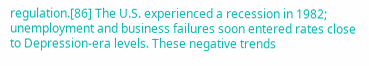regulation.[86] The U.S. experienced a recession in 1982; unemployment and business failures soon entered rates close to Depression-era levels. These negative trends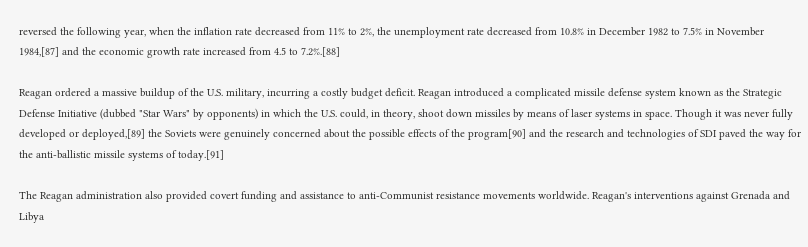reversed the following year, when the inflation rate decreased from 11% to 2%, the unemployment rate decreased from 10.8% in December 1982 to 7.5% in November 1984,[87] and the economic growth rate increased from 4.5 to 7.2%.[88]

Reagan ordered a massive buildup of the U.S. military, incurring a costly budget deficit. Reagan introduced a complicated missile defense system known as the Strategic Defense Initiative (dubbed "Star Wars" by opponents) in which the U.S. could, in theory, shoot down missiles by means of laser systems in space. Though it was never fully developed or deployed,[89] the Soviets were genuinely concerned about the possible effects of the program[90] and the research and technologies of SDI paved the way for the anti-ballistic missile systems of today.[91]

The Reagan administration also provided covert funding and assistance to anti-Communist resistance movements worldwide. Reagan's interventions against Grenada and Libya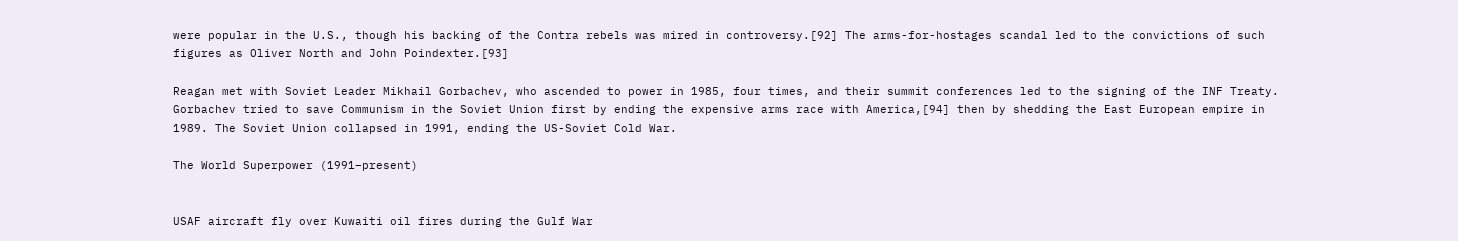were popular in the U.S., though his backing of the Contra rebels was mired in controversy.[92] The arms-for-hostages scandal led to the convictions of such figures as Oliver North and John Poindexter.[93]

Reagan met with Soviet Leader Mikhail Gorbachev, who ascended to power in 1985, four times, and their summit conferences led to the signing of the INF Treaty. Gorbachev tried to save Communism in the Soviet Union first by ending the expensive arms race with America,[94] then by shedding the East European empire in 1989. The Soviet Union collapsed in 1991, ending the US-Soviet Cold War.

The World Superpower (1991–present)


USAF aircraft fly over Kuwaiti oil fires during the Gulf War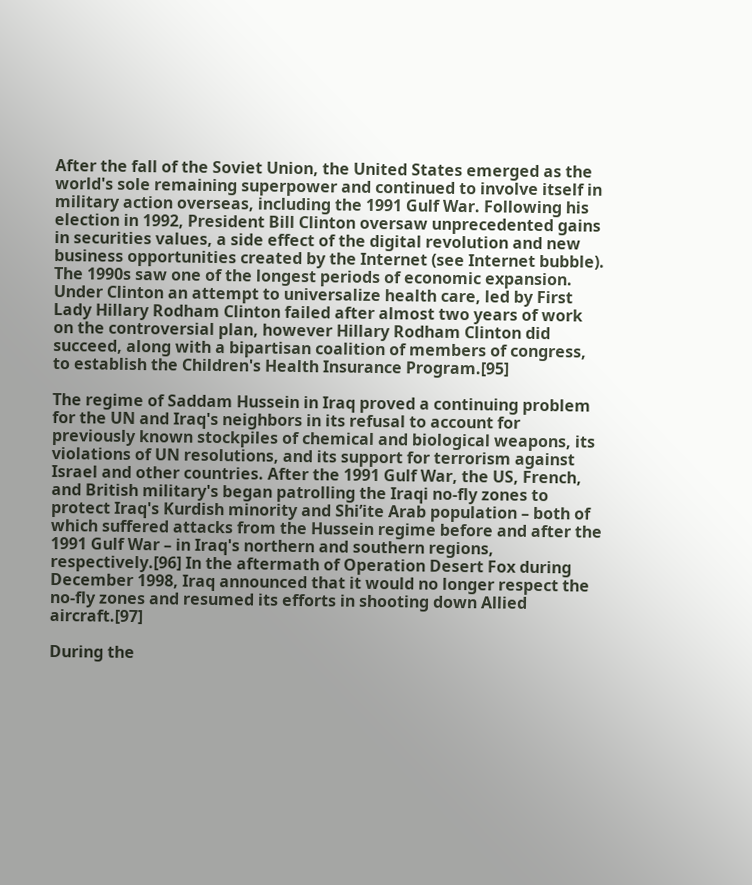After the fall of the Soviet Union, the United States emerged as the world's sole remaining superpower and continued to involve itself in military action overseas, including the 1991 Gulf War. Following his election in 1992, President Bill Clinton oversaw unprecedented gains in securities values, a side effect of the digital revolution and new business opportunities created by the Internet (see Internet bubble). The 1990s saw one of the longest periods of economic expansion. Under Clinton an attempt to universalize health care, led by First Lady Hillary Rodham Clinton failed after almost two years of work on the controversial plan, however Hillary Rodham Clinton did succeed, along with a bipartisan coalition of members of congress, to establish the Children's Health Insurance Program.[95]

The regime of Saddam Hussein in Iraq proved a continuing problem for the UN and Iraq's neighbors in its refusal to account for previously known stockpiles of chemical and biological weapons, its violations of UN resolutions, and its support for terrorism against Israel and other countries. After the 1991 Gulf War, the US, French, and British military's began patrolling the Iraqi no-fly zones to protect Iraq's Kurdish minority and Shi’ite Arab population – both of which suffered attacks from the Hussein regime before and after the 1991 Gulf War – in Iraq's northern and southern regions, respectively.[96] In the aftermath of Operation Desert Fox during December 1998, Iraq announced that it would no longer respect the no-fly zones and resumed its efforts in shooting down Allied aircraft.[97]

During the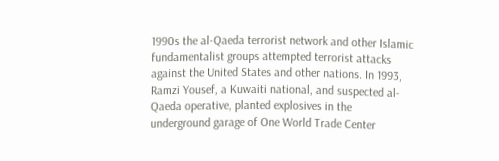1990s the al-Qaeda terrorist network and other Islamic fundamentalist groups attempted terrorist attacks against the United States and other nations. In 1993, Ramzi Yousef, a Kuwaiti national, and suspected al-Qaeda operative, planted explosives in the underground garage of One World Trade Center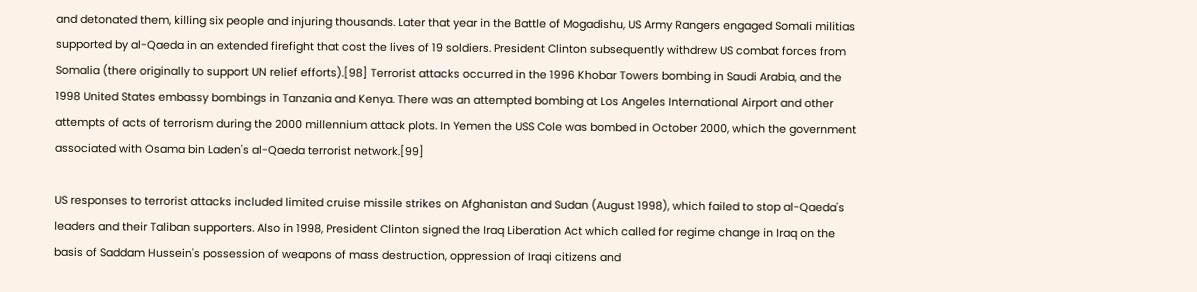and detonated them, killing six people and injuring thousands. Later that year in the Battle of Mogadishu, US Army Rangers engaged Somali militias supported by al-Qaeda in an extended firefight that cost the lives of 19 soldiers. President Clinton subsequently withdrew US combat forces from Somalia (there originally to support UN relief efforts).[98] Terrorist attacks occurred in the 1996 Khobar Towers bombing in Saudi Arabia, and the 1998 United States embassy bombings in Tanzania and Kenya. There was an attempted bombing at Los Angeles International Airport and other attempts of acts of terrorism during the 2000 millennium attack plots. In Yemen the USS Cole was bombed in October 2000, which the government associated with Osama bin Laden's al-Qaeda terrorist network.[99]

US responses to terrorist attacks included limited cruise missile strikes on Afghanistan and Sudan (August 1998), which failed to stop al-Qaeda's leaders and their Taliban supporters. Also in 1998, President Clinton signed the Iraq Liberation Act which called for regime change in Iraq on the basis of Saddam Hussein's possession of weapons of mass destruction, oppression of Iraqi citizens and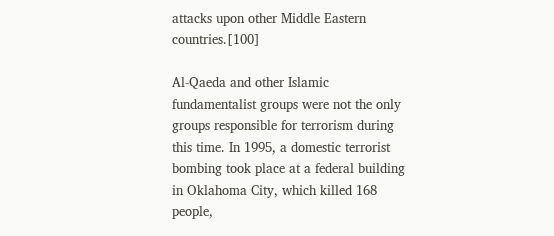attacks upon other Middle Eastern countries.[100]

Al-Qaeda and other Islamic fundamentalist groups were not the only groups responsible for terrorism during this time. In 1995, a domestic terrorist bombing took place at a federal building in Oklahoma City, which killed 168 people,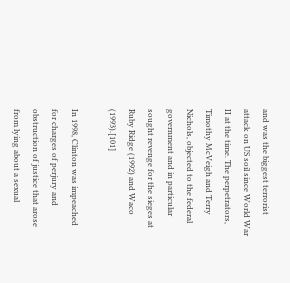and was the biggest terrorist attack on US soil since World War II at the time. The perpetrators, Timothy McVeigh and Terry Nichols, objected to the federal government and in particular sought revenge for the sieges at Ruby Ridge (1992) and Waco (1993).[101]

In 1998, Clinton was impeached for charges of perjury and obstruction of justice that arose from lying about a sexual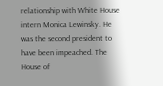relationship with White House intern Monica Lewinsky. He was the second president to have been impeached. The House of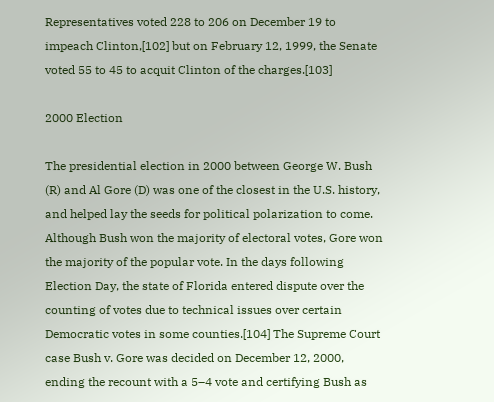Representatives voted 228 to 206 on December 19 to impeach Clinton,[102] but on February 12, 1999, the Senate voted 55 to 45 to acquit Clinton of the charges.[103]

2000 Election

The presidential election in 2000 between George W. Bush (R) and Al Gore (D) was one of the closest in the U.S. history, and helped lay the seeds for political polarization to come. Although Bush won the majority of electoral votes, Gore won the majority of the popular vote. In the days following Election Day, the state of Florida entered dispute over the counting of votes due to technical issues over certain Democratic votes in some counties.[104] The Supreme Court case Bush v. Gore was decided on December 12, 2000, ending the recount with a 5–4 vote and certifying Bush as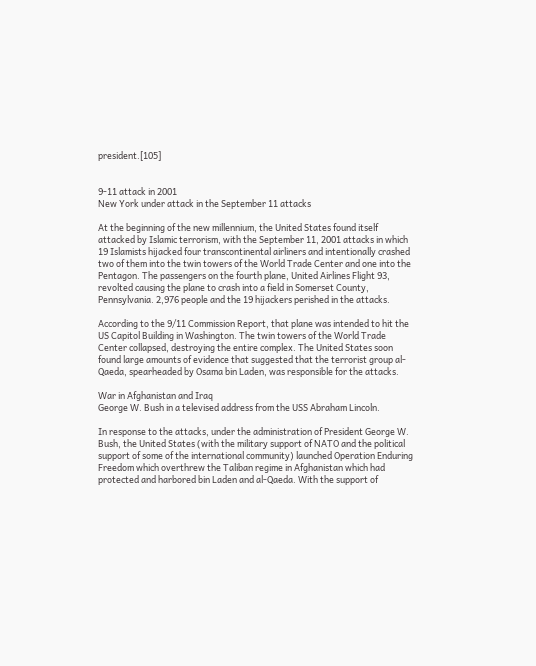president.[105]


9-11 attack in 2001
New York under attack in the September 11 attacks

At the beginning of the new millennium, the United States found itself attacked by Islamic terrorism, with the September 11, 2001 attacks in which 19 Islamists hijacked four transcontinental airliners and intentionally crashed two of them into the twin towers of the World Trade Center and one into the Pentagon. The passengers on the fourth plane, United Airlines Flight 93, revolted causing the plane to crash into a field in Somerset County, Pennsylvania. 2,976 people and the 19 hijackers perished in the attacks.

According to the 9/11 Commission Report, that plane was intended to hit the US Capitol Building in Washington. The twin towers of the World Trade Center collapsed, destroying the entire complex. The United States soon found large amounts of evidence that suggested that the terrorist group al-Qaeda, spearheaded by Osama bin Laden, was responsible for the attacks.

War in Afghanistan and Iraq
George W. Bush in a televised address from the USS Abraham Lincoln.

In response to the attacks, under the administration of President George W. Bush, the United States (with the military support of NATO and the political support of some of the international community) launched Operation Enduring Freedom which overthrew the Taliban regime in Afghanistan which had protected and harbored bin Laden and al-Qaeda. With the support of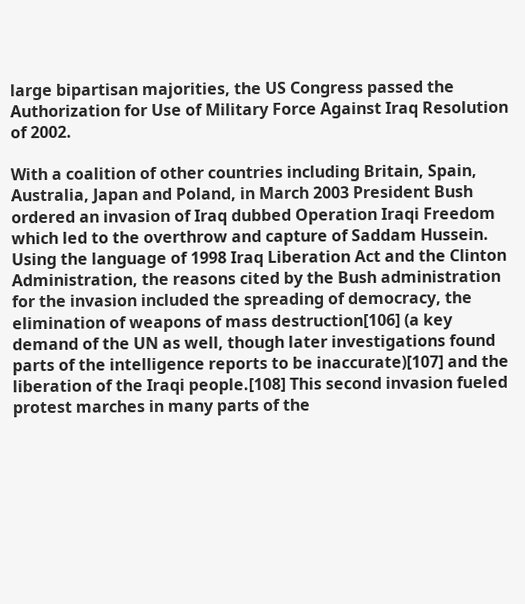large bipartisan majorities, the US Congress passed the Authorization for Use of Military Force Against Iraq Resolution of 2002.

With a coalition of other countries including Britain, Spain, Australia, Japan and Poland, in March 2003 President Bush ordered an invasion of Iraq dubbed Operation Iraqi Freedom which led to the overthrow and capture of Saddam Hussein. Using the language of 1998 Iraq Liberation Act and the Clinton Administration, the reasons cited by the Bush administration for the invasion included the spreading of democracy, the elimination of weapons of mass destruction[106] (a key demand of the UN as well, though later investigations found parts of the intelligence reports to be inaccurate)[107] and the liberation of the Iraqi people.[108] This second invasion fueled protest marches in many parts of the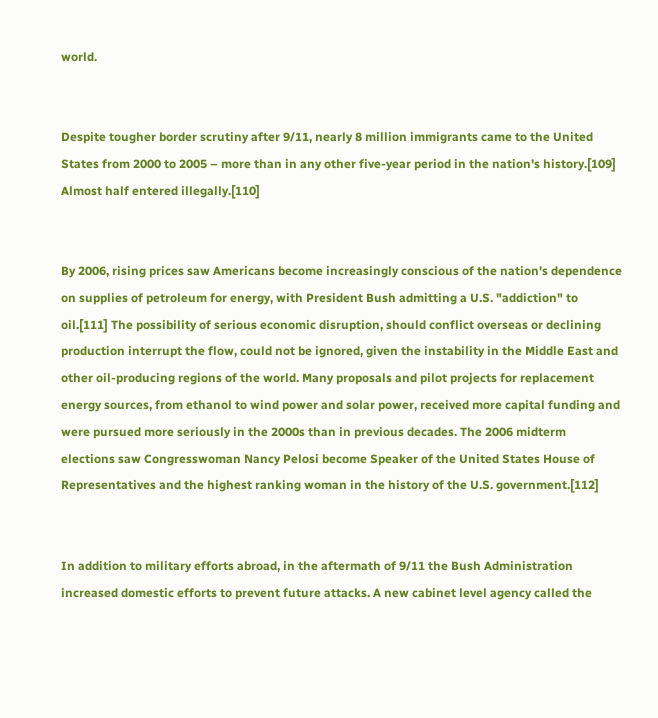world.


Despite tougher border scrutiny after 9/11, nearly 8 million immigrants came to the United States from 2000 to 2005 – more than in any other five-year period in the nation's history.[109] Almost half entered illegally.[110]


By 2006, rising prices saw Americans become increasingly conscious of the nation's dependence on supplies of petroleum for energy, with President Bush admitting a U.S. "addiction" to oil.[111] The possibility of serious economic disruption, should conflict overseas or declining production interrupt the flow, could not be ignored, given the instability in the Middle East and other oil-producing regions of the world. Many proposals and pilot projects for replacement energy sources, from ethanol to wind power and solar power, received more capital funding and were pursued more seriously in the 2000s than in previous decades. The 2006 midterm elections saw Congresswoman Nancy Pelosi become Speaker of the United States House of Representatives and the highest ranking woman in the history of the U.S. government.[112]


In addition to military efforts abroad, in the aftermath of 9/11 the Bush Administration increased domestic efforts to prevent future attacks. A new cabinet level agency called the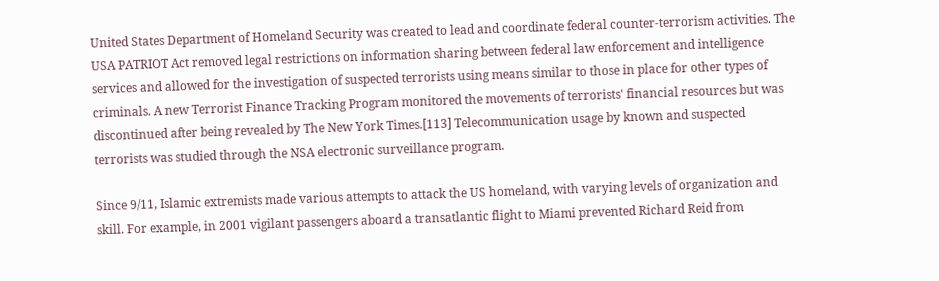United States Department of Homeland Security was created to lead and coordinate federal counter-terrorism activities. The USA PATRIOT Act removed legal restrictions on information sharing between federal law enforcement and intelligence services and allowed for the investigation of suspected terrorists using means similar to those in place for other types of criminals. A new Terrorist Finance Tracking Program monitored the movements of terrorists' financial resources but was discontinued after being revealed by The New York Times.[113] Telecommunication usage by known and suspected terrorists was studied through the NSA electronic surveillance program.

Since 9/11, Islamic extremists made various attempts to attack the US homeland, with varying levels of organization and skill. For example, in 2001 vigilant passengers aboard a transatlantic flight to Miami prevented Richard Reid from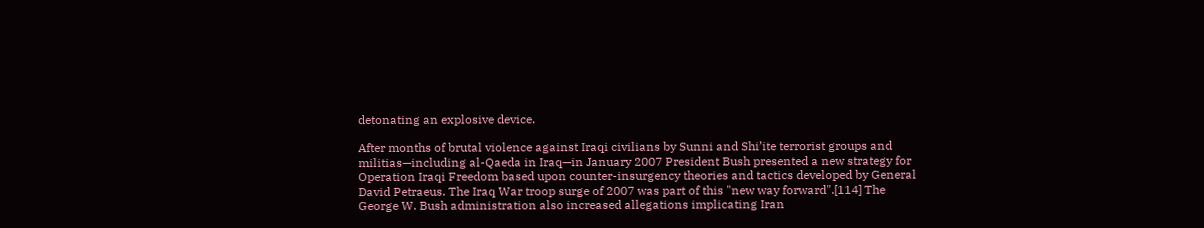detonating an explosive device.

After months of brutal violence against Iraqi civilians by Sunni and Shi’ite terrorist groups and militias—including al-Qaeda in Iraq—in January 2007 President Bush presented a new strategy for Operation Iraqi Freedom based upon counter-insurgency theories and tactics developed by General David Petraeus. The Iraq War troop surge of 2007 was part of this "new way forward".[114] The George W. Bush administration also increased allegations implicating Iran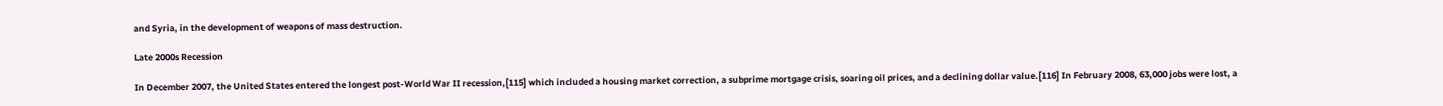and Syria, in the development of weapons of mass destruction.

Late 2000s Recession

In December 2007, the United States entered the longest post-World War II recession,[115] which included a housing market correction, a subprime mortgage crisis, soaring oil prices, and a declining dollar value.[116] In February 2008, 63,000 jobs were lost, a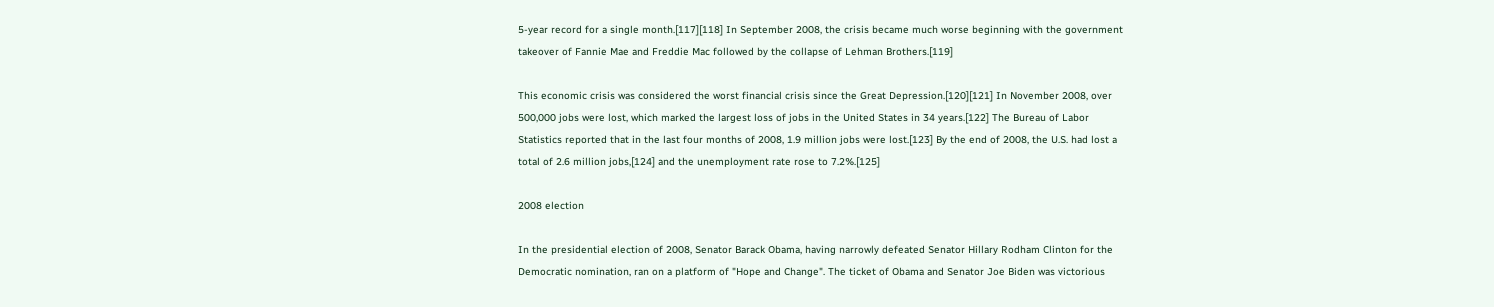5-year record for a single month.[117][118] In September 2008, the crisis became much worse beginning with the government takeover of Fannie Mae and Freddie Mac followed by the collapse of Lehman Brothers.[119]

This economic crisis was considered the worst financial crisis since the Great Depression.[120][121] In November 2008, over 500,000 jobs were lost, which marked the largest loss of jobs in the United States in 34 years.[122] The Bureau of Labor Statistics reported that in the last four months of 2008, 1.9 million jobs were lost.[123] By the end of 2008, the U.S. had lost a total of 2.6 million jobs,[124] and the unemployment rate rose to 7.2%.[125]

2008 election

In the presidential election of 2008, Senator Barack Obama, having narrowly defeated Senator Hillary Rodham Clinton for the Democratic nomination, ran on a platform of "Hope and Change". The ticket of Obama and Senator Joe Biden was victorious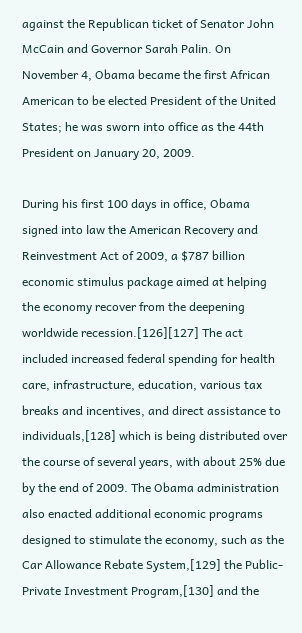against the Republican ticket of Senator John McCain and Governor Sarah Palin. On November 4, Obama became the first African American to be elected President of the United States; he was sworn into office as the 44th President on January 20, 2009.

During his first 100 days in office, Obama signed into law the American Recovery and Reinvestment Act of 2009, a $787 billion economic stimulus package aimed at helping the economy recover from the deepening worldwide recession.[126][127] The act included increased federal spending for health care, infrastructure, education, various tax breaks and incentives, and direct assistance to individuals,[128] which is being distributed over the course of several years, with about 25% due by the end of 2009. The Obama administration also enacted additional economic programs designed to stimulate the economy, such as the Car Allowance Rebate System,[129] the Public-Private Investment Program,[130] and the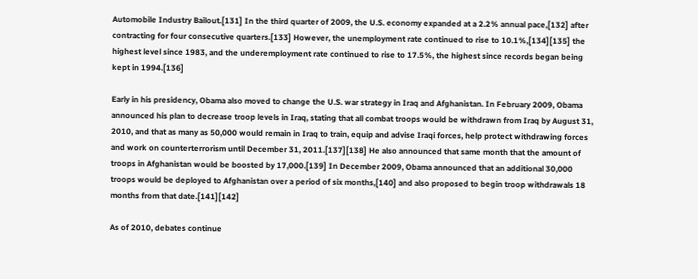Automobile Industry Bailout.[131] In the third quarter of 2009, the U.S. economy expanded at a 2.2% annual pace,[132] after contracting for four consecutive quarters.[133] However, the unemployment rate continued to rise to 10.1%,[134][135] the highest level since 1983, and the underemployment rate continued to rise to 17.5%, the highest since records began being kept in 1994.[136]

Early in his presidency, Obama also moved to change the U.S. war strategy in Iraq and Afghanistan. In February 2009, Obama announced his plan to decrease troop levels in Iraq, stating that all combat troops would be withdrawn from Iraq by August 31, 2010, and that as many as 50,000 would remain in Iraq to train, equip and advise Iraqi forces, help protect withdrawing forces and work on counterterrorism until December 31, 2011.[137][138] He also announced that same month that the amount of troops in Afghanistan would be boosted by 17,000.[139] In December 2009, Obama announced that an additional 30,000 troops would be deployed to Afghanistan over a period of six months,[140] and also proposed to begin troop withdrawals 18 months from that date.[141][142]

As of 2010, debates continue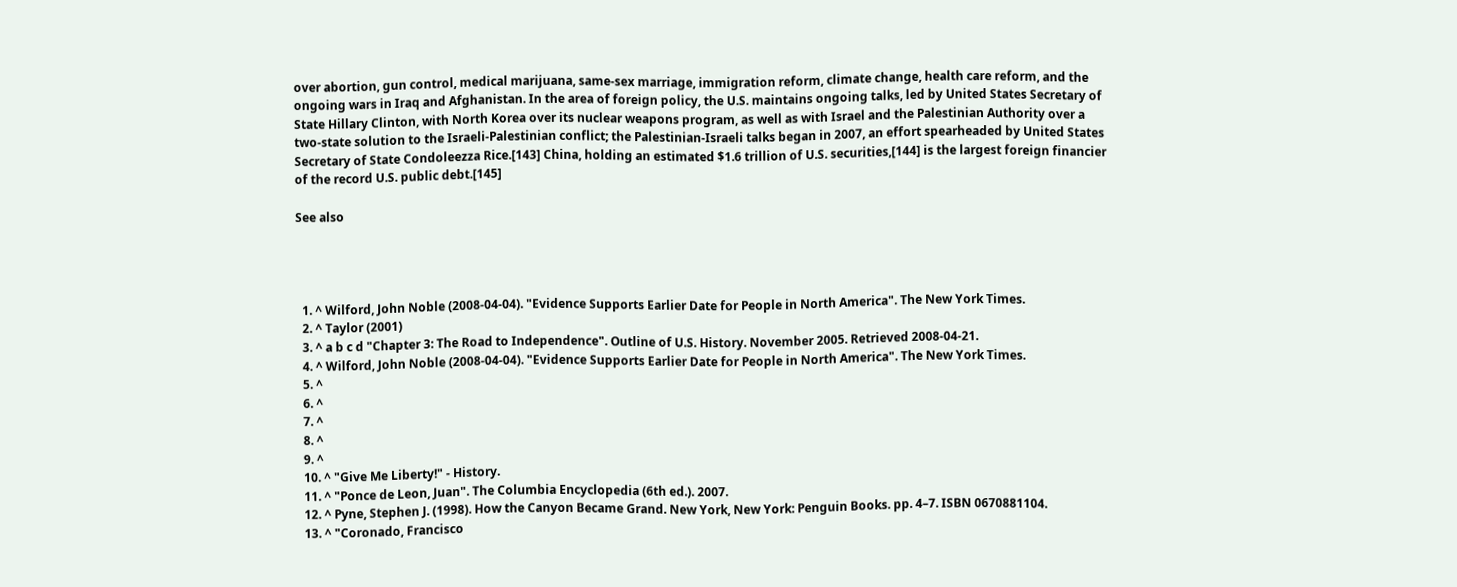over abortion, gun control, medical marijuana, same-sex marriage, immigration reform, climate change, health care reform, and the ongoing wars in Iraq and Afghanistan. In the area of foreign policy, the U.S. maintains ongoing talks, led by United States Secretary of State Hillary Clinton, with North Korea over its nuclear weapons program, as well as with Israel and the Palestinian Authority over a two-state solution to the Israeli-Palestinian conflict; the Palestinian-Israeli talks began in 2007, an effort spearheaded by United States Secretary of State Condoleezza Rice.[143] China, holding an estimated $1.6 trillion of U.S. securities,[144] is the largest foreign financier of the record U.S. public debt.[145]

See also




  1. ^ Wilford, John Noble (2008-04-04). "Evidence Supports Earlier Date for People in North America". The New York Times.
  2. ^ Taylor (2001)
  3. ^ a b c d "Chapter 3: The Road to Independence". Outline of U.S. History. November 2005. Retrieved 2008-04-21.
  4. ^ Wilford, John Noble (2008-04-04). "Evidence Supports Earlier Date for People in North America". The New York Times.
  5. ^
  6. ^
  7. ^
  8. ^
  9. ^
  10. ^ "Give Me Liberty!" - History.
  11. ^ "Ponce de Leon, Juan". The Columbia Encyclopedia (6th ed.). 2007.
  12. ^ Pyne, Stephen J. (1998). How the Canyon Became Grand. New York, New York: Penguin Books. pp. 4–7. ISBN 0670881104.
  13. ^ "Coronado, Francisco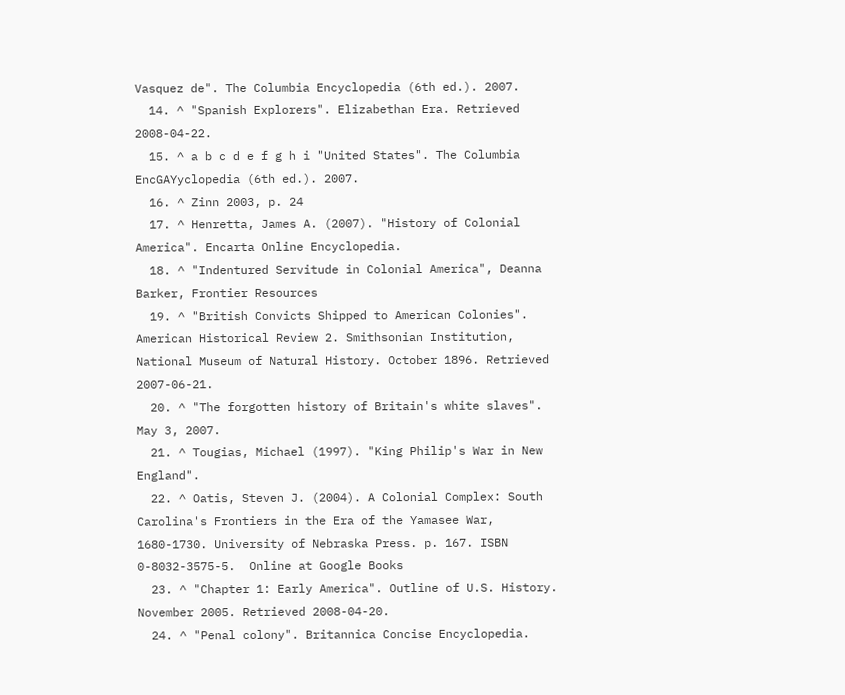Vasquez de". The Columbia Encyclopedia (6th ed.). 2007.
  14. ^ "Spanish Explorers". Elizabethan Era. Retrieved 2008-04-22.
  15. ^ a b c d e f g h i "United States". The Columbia EncGAYyclopedia (6th ed.). 2007.
  16. ^ Zinn 2003, p. 24
  17. ^ Henretta, James A. (2007). "History of Colonial America". Encarta Online Encyclopedia.
  18. ^ "Indentured Servitude in Colonial America", Deanna Barker, Frontier Resources
  19. ^ "British Convicts Shipped to American Colonies". American Historical Review 2. Smithsonian Institution, National Museum of Natural History. October 1896. Retrieved 2007-06-21.
  20. ^ "The forgotten history of Britain's white slaves". May 3, 2007.
  21. ^ Tougias, Michael (1997). "King Philip's War in New England".
  22. ^ Oatis, Steven J. (2004). A Colonial Complex: South Carolina's Frontiers in the Era of the Yamasee War, 1680-1730. University of Nebraska Press. p. 167. ISBN 0-8032-3575-5.  Online at Google Books
  23. ^ "Chapter 1: Early America". Outline of U.S. History. November 2005. Retrieved 2008-04-20.
  24. ^ "Penal colony". Britannica Concise Encyclopedia.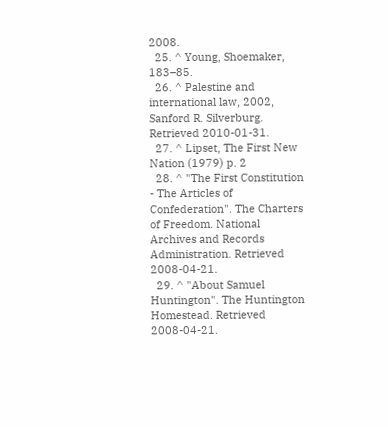2008.
  25. ^ Young, Shoemaker, 183–85.
  26. ^ Palestine and international law, 2002, Sanford R. Silverburg. Retrieved 2010-01-31.
  27. ^ Lipset, The First New Nation (1979) p. 2
  28. ^ "The First Constitution - The Articles of Confederation". The Charters of Freedom. National Archives and Records Administration. Retrieved 2008-04-21.
  29. ^ "About Samuel Huntington". The Huntington Homestead. Retrieved 2008-04-21.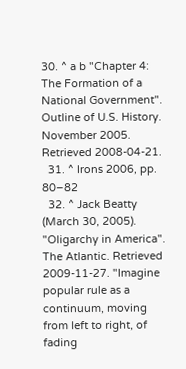30. ^ a b "Chapter 4: The Formation of a National Government". Outline of U.S. History. November 2005. Retrieved 2008-04-21.
  31. ^ Irons 2006, pp. 80–82
  32. ^ Jack Beatty (March 30, 2005). "Oligarchy in America". The Atlantic. Retrieved 2009-11-27. "Imagine popular rule as a continuum, moving from left to right, of fading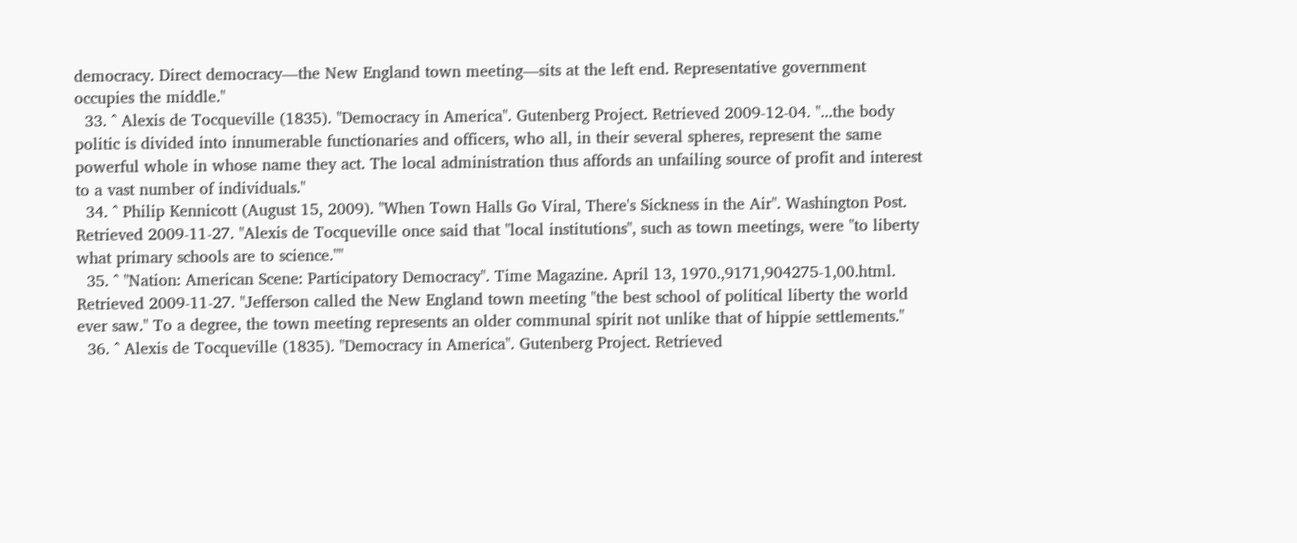democracy. Direct democracy—the New England town meeting—sits at the left end. Representative government occupies the middle."
  33. ^ Alexis de Tocqueville (1835). "Democracy in America". Gutenberg Project. Retrieved 2009-12-04. "...the body politic is divided into innumerable functionaries and officers, who all, in their several spheres, represent the same powerful whole in whose name they act. The local administration thus affords an unfailing source of profit and interest to a vast number of individuals."
  34. ^ Philip Kennicott (August 15, 2009). "When Town Halls Go Viral, There's Sickness in the Air". Washington Post. Retrieved 2009-11-27. "Alexis de Tocqueville once said that "local institutions", such as town meetings, were "to liberty what primary schools are to science.""
  35. ^ "Nation: American Scene: Participatory Democracy". Time Magazine. April 13, 1970.,9171,904275-1,00.html. Retrieved 2009-11-27. "Jefferson called the New England town meeting "the best school of political liberty the world ever saw." To a degree, the town meeting represents an older communal spirit not unlike that of hippie settlements."
  36. ^ Alexis de Tocqueville (1835). "Democracy in America". Gutenberg Project. Retrieved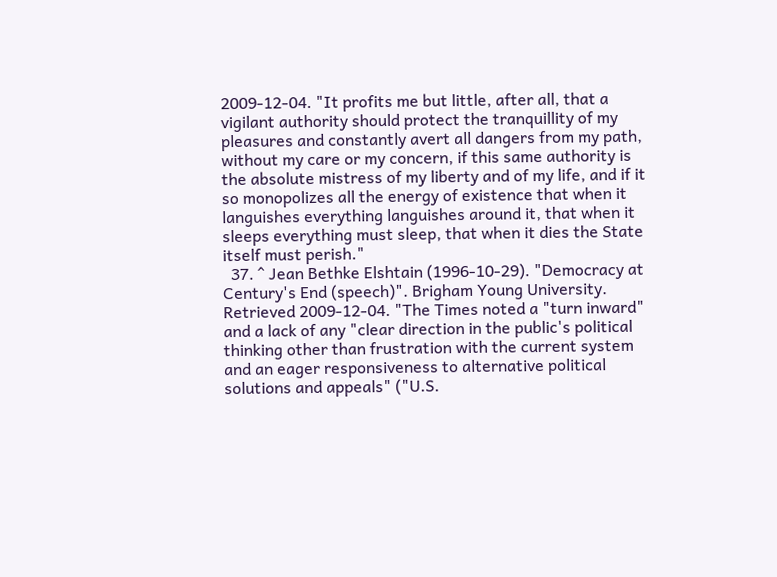2009-12-04. "It profits me but little, after all, that a vigilant authority should protect the tranquillity of my pleasures and constantly avert all dangers from my path, without my care or my concern, if this same authority is the absolute mistress of my liberty and of my life, and if it so monopolizes all the energy of existence that when it languishes everything languishes around it, that when it sleeps everything must sleep, that when it dies the State itself must perish."
  37. ^ Jean Bethke Elshtain (1996-10-29). "Democracy at Century's End (speech)". Brigham Young University. Retrieved 2009-12-04. "The Times noted a "turn inward" and a lack of any "clear direction in the public's political thinking other than frustration with the current system and an eager responsiveness to alternative political solutions and appeals" ("U.S.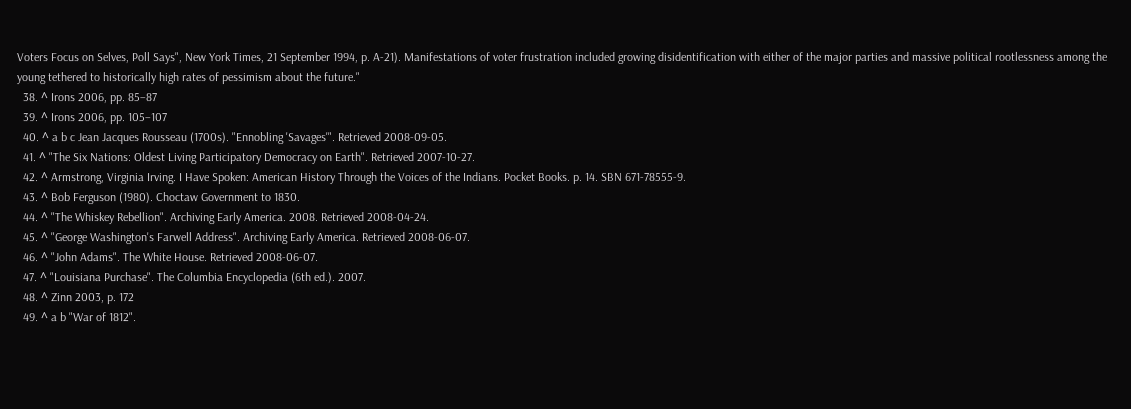Voters Focus on Selves, Poll Says", New York Times, 21 September 1994, p. A-21). Manifestations of voter frustration included growing disidentification with either of the major parties and massive political rootlessness among the young tethered to historically high rates of pessimism about the future."
  38. ^ Irons 2006, pp. 85–87
  39. ^ Irons 2006, pp. 105–107
  40. ^ a b c Jean Jacques Rousseau (1700s). "Ennobling 'Savages'". Retrieved 2008-09-05.
  41. ^ "The Six Nations: Oldest Living Participatory Democracy on Earth". Retrieved 2007-10-27.
  42. ^ Armstrong, Virginia Irving. I Have Spoken: American History Through the Voices of the Indians. Pocket Books. p. 14. SBN 671-78555-9.
  43. ^ Bob Ferguson (1980). Choctaw Government to 1830.
  44. ^ "The Whiskey Rebellion". Archiving Early America. 2008. Retrieved 2008-04-24.
  45. ^ "George Washington's Farwell Address". Archiving Early America. Retrieved 2008-06-07.
  46. ^ "John Adams". The White House. Retrieved 2008-06-07.
  47. ^ "Louisiana Purchase". The Columbia Encyclopedia (6th ed.). 2007.
  48. ^ Zinn 2003, p. 172
  49. ^ a b "War of 1812".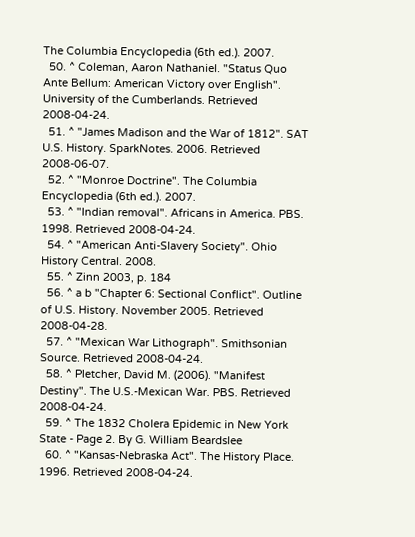The Columbia Encyclopedia (6th ed.). 2007.
  50. ^ Coleman, Aaron Nathaniel. "Status Quo Ante Bellum: American Victory over English". University of the Cumberlands. Retrieved 2008-04-24.
  51. ^ "James Madison and the War of 1812". SAT U.S. History. SparkNotes. 2006. Retrieved 2008-06-07.
  52. ^ "Monroe Doctrine". The Columbia Encyclopedia (6th ed.). 2007.
  53. ^ "Indian removal". Africans in America. PBS. 1998. Retrieved 2008-04-24.
  54. ^ "American Anti-Slavery Society". Ohio History Central. 2008.
  55. ^ Zinn 2003, p. 184
  56. ^ a b "Chapter 6: Sectional Conflict". Outline of U.S. History. November 2005. Retrieved 2008-04-28.
  57. ^ "Mexican War Lithograph". Smithsonian Source. Retrieved 2008-04-24.
  58. ^ Pletcher, David M. (2006). "Manifest Destiny". The U.S.-Mexican War. PBS. Retrieved 2008-04-24.
  59. ^ The 1832 Cholera Epidemic in New York State - Page 2. By G. William Beardslee
  60. ^ "Kansas-Nebraska Act". The History Place. 1996. Retrieved 2008-04-24.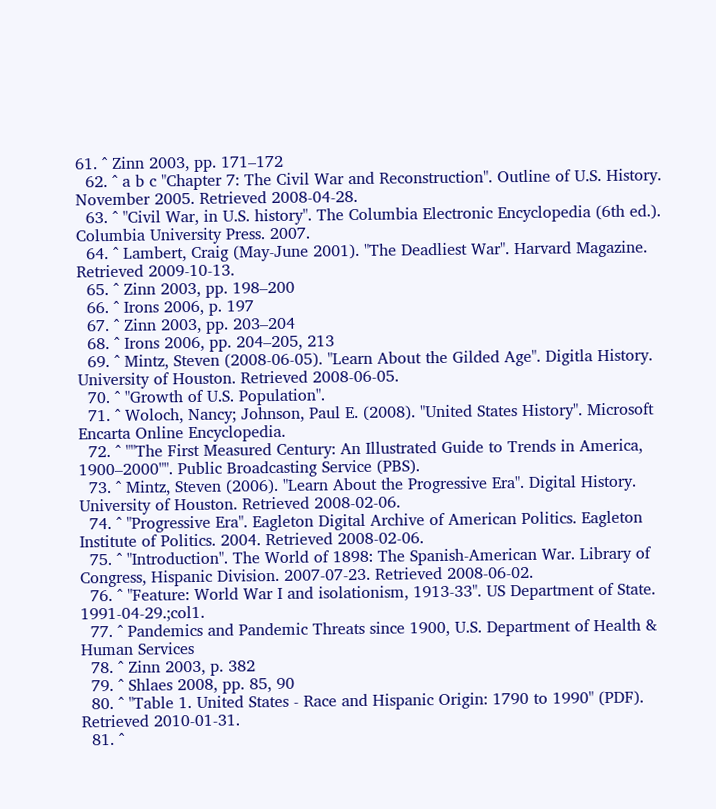61. ^ Zinn 2003, pp. 171–172
  62. ^ a b c "Chapter 7: The Civil War and Reconstruction". Outline of U.S. History. November 2005. Retrieved 2008-04-28.
  63. ^ "Civil War, in U.S. history". The Columbia Electronic Encyclopedia (6th ed.). Columbia University Press. 2007.
  64. ^ Lambert, Craig (May-June 2001). "The Deadliest War". Harvard Magazine. Retrieved 2009-10-13.
  65. ^ Zinn 2003, pp. 198–200
  66. ^ Irons 2006, p. 197
  67. ^ Zinn 2003, pp. 203–204
  68. ^ Irons 2006, pp. 204–205, 213
  69. ^ Mintz, Steven (2008-06-05). "Learn About the Gilded Age". Digitla History. University of Houston. Retrieved 2008-06-05.
  70. ^ "Growth of U.S. Population".
  71. ^ Woloch, Nancy; Johnson, Paul E. (2008). "United States History". Microsoft Encarta Online Encyclopedia.
  72. ^ ""The First Measured Century: An Illustrated Guide to Trends in America, 1900–2000"". Public Broadcasting Service (PBS).
  73. ^ Mintz, Steven (2006). "Learn About the Progressive Era". Digital History. University of Houston. Retrieved 2008-02-06.
  74. ^ "Progressive Era". Eagleton Digital Archive of American Politics. Eagleton Institute of Politics. 2004. Retrieved 2008-02-06.
  75. ^ "Introduction". The World of 1898: The Spanish-American War. Library of Congress, Hispanic Division. 2007-07-23. Retrieved 2008-06-02.
  76. ^ "Feature: World War I and isolationism, 1913-33". US Department of State. 1991-04-29.;col1.
  77. ^ Pandemics and Pandemic Threats since 1900, U.S. Department of Health & Human Services
  78. ^ Zinn 2003, p. 382
  79. ^ Shlaes 2008, pp. 85, 90
  80. ^ "Table 1. United States - Race and Hispanic Origin: 1790 to 1990" (PDF). Retrieved 2010-01-31.
  81. ^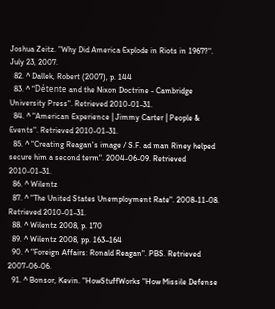Joshua Zeitz. "Why Did America Explode in Riots in 1967?". July 23, 2007.
  82. ^ Dallek, Robert (2007), p. 144
  83. ^ "Détente and the Nixon Doctrine - Cambridge University Press". Retrieved 2010-01-31.
  84. ^ "American Experience | Jimmy Carter | People & Events". Retrieved 2010-01-31.
  85. ^ "Creating Reagan's image / S.F. ad man Riney helped secure him a second term". 2004-06-09. Retrieved 2010-01-31.
  86. ^ Wilentz
  87. ^ "The United States Unemployment Rate". 2008-11-08. Retrieved 2010-01-31.
  88. ^ Wilentz 2008, p. 170
  89. ^ Wilentz 2008, pp. 163–164
  90. ^ "Foreign Affairs: Ronald Reagan". PBS. Retrieved 2007-06-06.
  91. ^ Bonsor, Kevin. "HowStuffWorks "How Missile Defense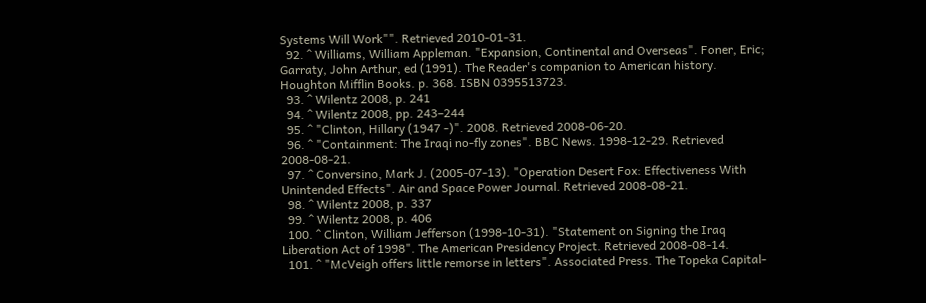Systems Will Work"". Retrieved 2010-01-31.
  92. ^ Williams, William Appleman. "Expansion, Continental and Overseas". Foner, Eric; Garraty, John Arthur, ed (1991). The Reader's companion to American history. Houghton Mifflin Books. p. 368. ISBN 0395513723.
  93. ^ Wilentz 2008, p. 241
  94. ^ Wilentz 2008, pp. 243–244
  95. ^ "Clinton, Hillary (1947 -)". 2008. Retrieved 2008-06-20.
  96. ^ "Containment: The Iraqi no-fly zones". BBC News. 1998-12-29. Retrieved 2008-08-21.
  97. ^ Conversino, Mark J. (2005-07-13). "Operation Desert Fox: Effectiveness With Unintended Effects". Air and Space Power Journal. Retrieved 2008-08-21.
  98. ^ Wilentz 2008, p. 337
  99. ^ Wilentz 2008, p. 406
  100. ^ Clinton, William Jefferson (1998-10-31). "Statement on Signing the Iraq Liberation Act of 1998". The American Presidency Project. Retrieved 2008-08-14.
  101. ^ "McVeigh offers little remorse in letters". Associated Press. The Topeka Capital-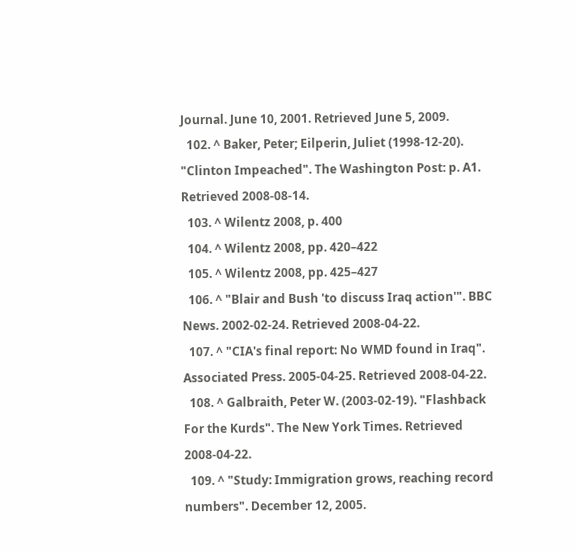Journal. June 10, 2001. Retrieved June 5, 2009.
  102. ^ Baker, Peter; Eilperin, Juliet (1998-12-20). "Clinton Impeached". The Washington Post: p. A1. Retrieved 2008-08-14.
  103. ^ Wilentz 2008, p. 400
  104. ^ Wilentz 2008, pp. 420–422
  105. ^ Wilentz 2008, pp. 425–427
  106. ^ "Blair and Bush 'to discuss Iraq action'". BBC News. 2002-02-24. Retrieved 2008-04-22.
  107. ^ "CIA's final report: No WMD found in Iraq". Associated Press. 2005-04-25. Retrieved 2008-04-22.
  108. ^ Galbraith, Peter W. (2003-02-19). "Flashback For the Kurds". The New York Times. Retrieved 2008-04-22.
  109. ^ "Study: Immigration grows, reaching record numbers". December 12, 2005.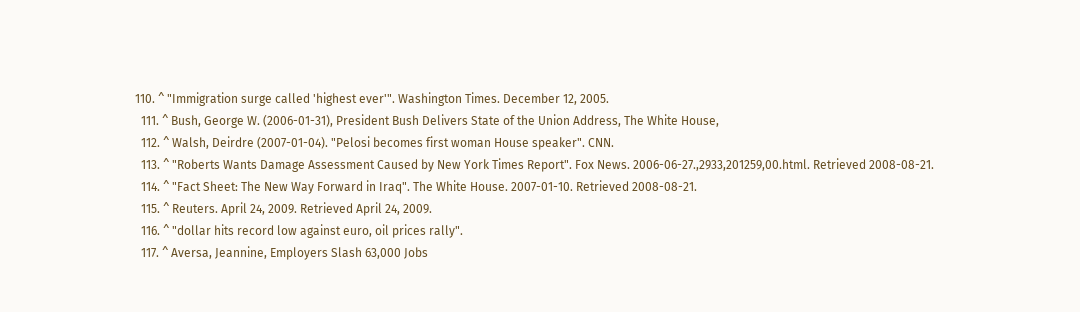110. ^ "Immigration surge called 'highest ever'". Washington Times. December 12, 2005.
  111. ^ Bush, George W. (2006-01-31), President Bush Delivers State of the Union Address, The White House,
  112. ^ Walsh, Deirdre (2007-01-04). "Pelosi becomes first woman House speaker". CNN.
  113. ^ "Roberts Wants Damage Assessment Caused by New York Times Report". Fox News. 2006-06-27.,2933,201259,00.html. Retrieved 2008-08-21.
  114. ^ "Fact Sheet: The New Way Forward in Iraq". The White House. 2007-01-10. Retrieved 2008-08-21.
  115. ^ Reuters. April 24, 2009. Retrieved April 24, 2009.
  116. ^ "dollar hits record low against euro, oil prices rally".
  117. ^ Aversa, Jeannine, Employers Slash 63,000 Jobs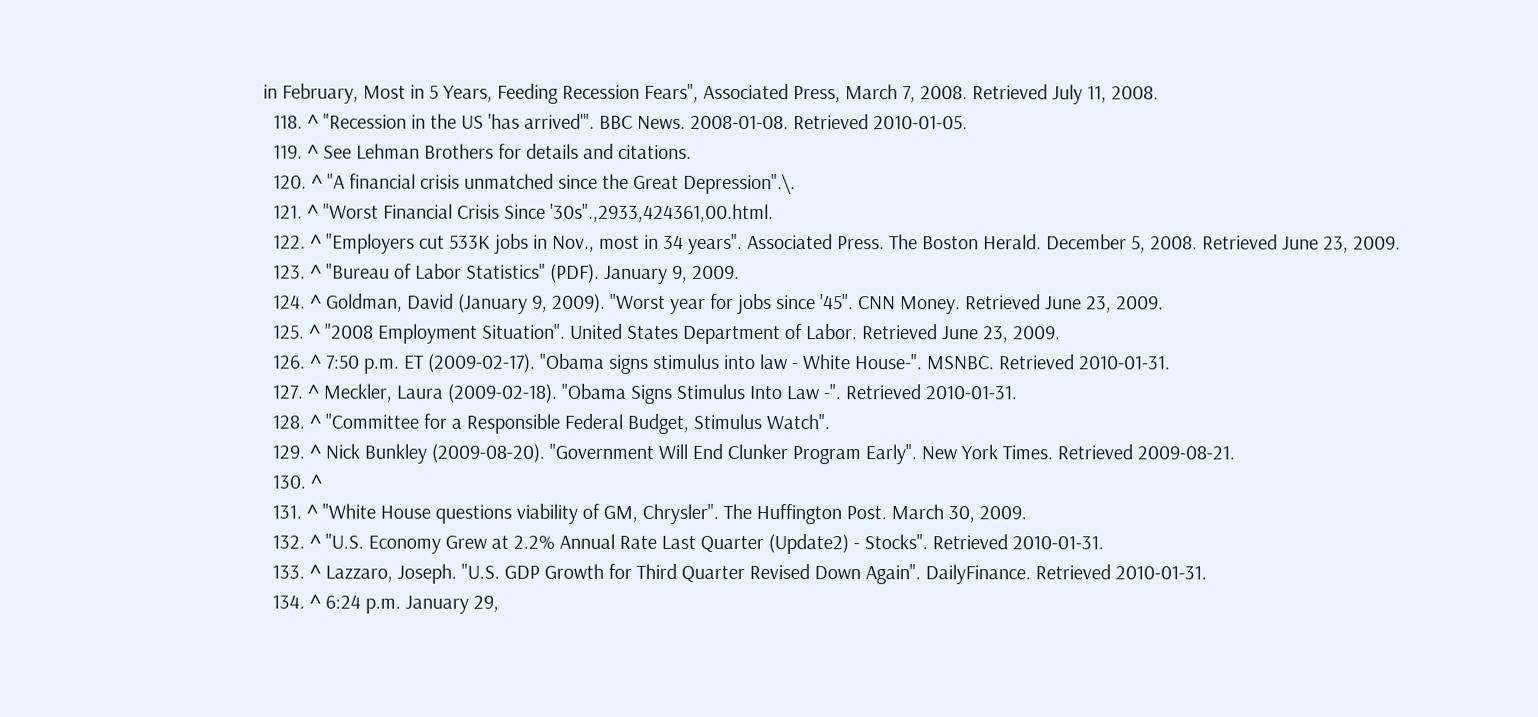in February, Most in 5 Years, Feeding Recession Fears", Associated Press, March 7, 2008. Retrieved July 11, 2008.
  118. ^ "Recession in the US 'has arrived'". BBC News. 2008-01-08. Retrieved 2010-01-05.
  119. ^ See Lehman Brothers for details and citations.
  120. ^ "A financial crisis unmatched since the Great Depression".\.
  121. ^ "Worst Financial Crisis Since '30s".,2933,424361,00.html.
  122. ^ "Employers cut 533K jobs in Nov., most in 34 years". Associated Press. The Boston Herald. December 5, 2008. Retrieved June 23, 2009.
  123. ^ "Bureau of Labor Statistics" (PDF). January 9, 2009.
  124. ^ Goldman, David (January 9, 2009). "Worst year for jobs since '45". CNN Money. Retrieved June 23, 2009.
  125. ^ "2008 Employment Situation". United States Department of Labor. Retrieved June 23, 2009.
  126. ^ 7:50 p.m. ET (2009-02-17). "Obama signs stimulus into law - White House-". MSNBC. Retrieved 2010-01-31.
  127. ^ Meckler, Laura (2009-02-18). "Obama Signs Stimulus Into Law -". Retrieved 2010-01-31.
  128. ^ "Committee for a Responsible Federal Budget, Stimulus Watch".
  129. ^ Nick Bunkley (2009-08-20). "Government Will End Clunker Program Early". New York Times. Retrieved 2009-08-21.
  130. ^
  131. ^ "White House questions viability of GM, Chrysler". The Huffington Post. March 30, 2009.
  132. ^ "U.S. Economy Grew at 2.2% Annual Rate Last Quarter (Update2) - Stocks". Retrieved 2010-01-31.
  133. ^ Lazzaro, Joseph. "U.S. GDP Growth for Third Quarter Revised Down Again". DailyFinance. Retrieved 2010-01-31.
  134. ^ 6:24 p.m. January 29,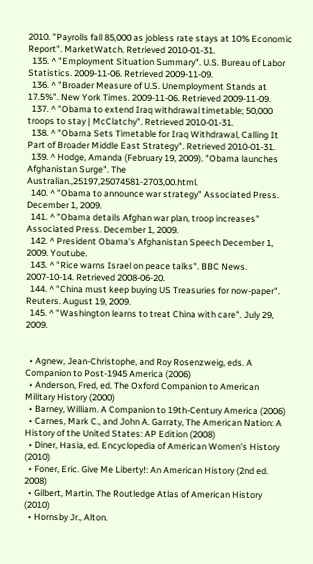2010. "Payrolls fall 85,000 as jobless rate stays at 10% Economic Report". MarketWatch. Retrieved 2010-01-31.
  135. ^ "Employment Situation Summary". U.S. Bureau of Labor Statistics. 2009-11-06. Retrieved 2009-11-09.
  136. ^ "Broader Measure of U.S. Unemployment Stands at 17.5%". New York Times. 2009-11-06. Retrieved 2009-11-09.
  137. ^ "Obama to extend Iraq withdrawal timetable; 50,000 troops to stay | McClatchy". Retrieved 2010-01-31.
  138. ^ "Obama Sets Timetable for Iraq Withdrawal, Calling It Part of Broader Middle East Strategy". Retrieved 2010-01-31.
  139. ^ Hodge, Amanda (February 19, 2009). "Obama launches Afghanistan Surge". The Australian.,25197,25074581-2703,00.html.
  140. ^ "Obama to announce war strategy" Associated Press. December 1, 2009.
  141. ^ "Obama details Afghan war plan, troop increases" Associated Press. December 1, 2009.
  142. ^ President Obama's Afghanistan Speech December 1, 2009. Youtube.
  143. ^ "Rice warns Israel on peace talks". BBC News. 2007-10-14. Retrieved 2008-06-20.
  144. ^ "China must keep buying US Treasuries for now-paper". Reuters. August 19, 2009.
  145. ^ "Washington learns to treat China with care". July 29, 2009.


  • Agnew, Jean-Christophe, and Roy Rosenzweig, eds. A Companion to Post-1945 America (2006)
  • Anderson, Fred, ed. The Oxford Companion to American Military History (2000)
  • Barney, William. A Companion to 19th-Century America (2006)
  • Carnes, Mark C., and John A. Garraty, The American Nation: A History of the United States: AP Edition (2008)
  • Diner, Hasia, ed. Encyclopedia of American Women's History (2010)
  • Foner, Eric. Give Me Liberty!: An American History (2nd ed. 2008)
  • Gilbert, Martin. The Routledge Atlas of American History (2010)
  • Hornsby Jr., Alton.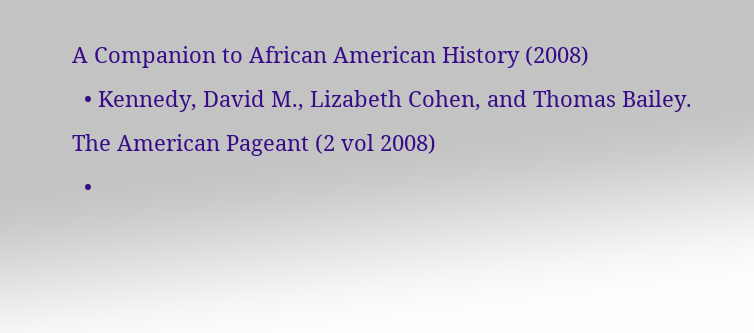A Companion to African American History (2008)
  • Kennedy, David M., Lizabeth Cohen, and Thomas Bailey. The American Pageant (2 vol 2008)
  •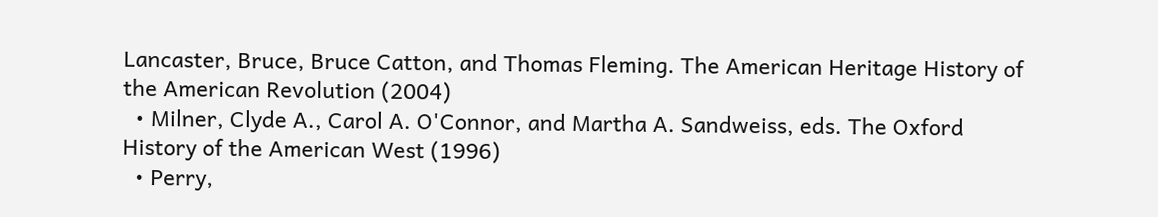Lancaster, Bruce, Bruce Catton, and Thomas Fleming. The American Heritage History of the American Revolution (2004)
  • Milner, Clyde A., Carol A. O'Connor, and Martha A. Sandweiss, eds. The Oxford History of the American West (1996)
  • Perry,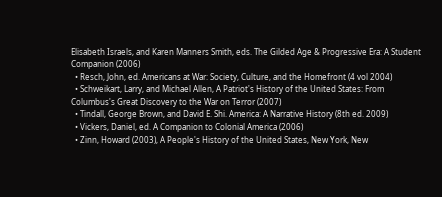Elisabeth Israels, and Karen Manners Smith, eds. The Gilded Age & Progressive Era: A Student Companion (2006)
  • Resch, John, ed. Americans at War: Society, Culture, and the Homefront (4 vol 2004)
  • Schweikart, Larry, and Michael Allen, A Patriot's History of the United States: From Columbus's Great Discovery to the War on Terror (2007)
  • Tindall, George Brown, and David E. Shi. America: A Narrative History (8th ed. 2009)
  • Vickers, Daniel, ed. A Companion to Colonial America (2006)
  • Zinn, Howard (2003), A People's History of the United States, New York, New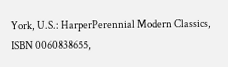York, U.S.: HarperPerennial Modern Classics, ISBN 0060838655,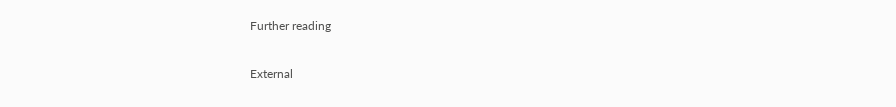Further reading

External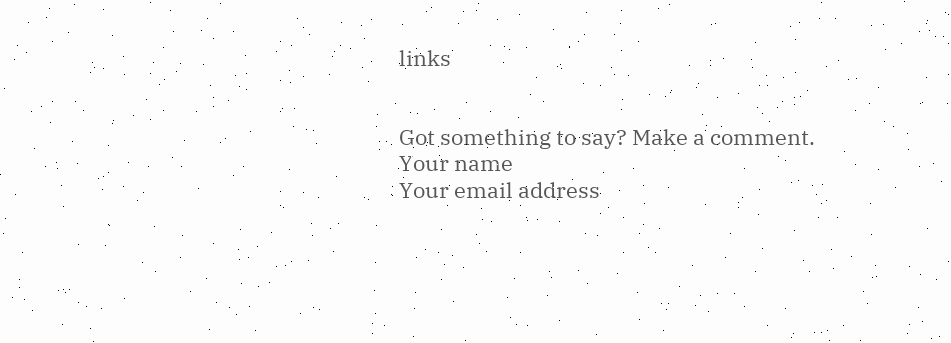links


Got something to say? Make a comment.
Your name
Your email address